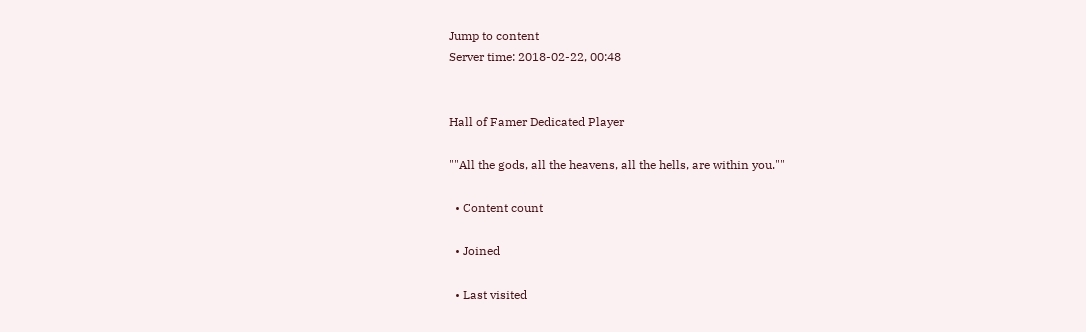Jump to content
Server time: 2018-02-22, 00:48


Hall of Famer Dedicated Player

""All the gods, all the heavens, all the hells, are within you.""

  • Content count

  • Joined

  • Last visited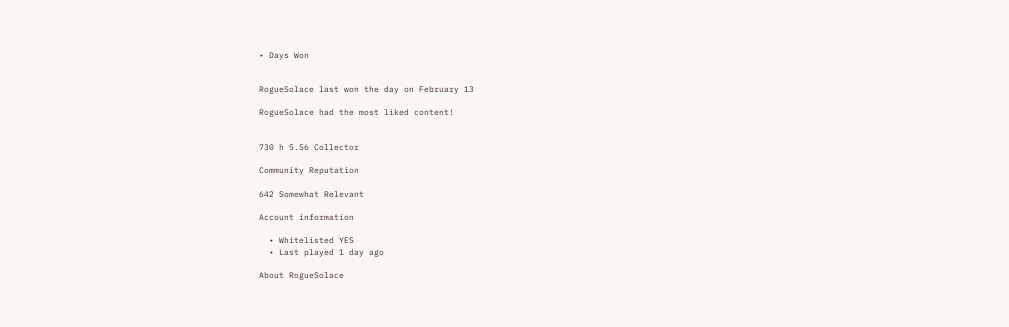• Days Won


RogueSolace last won the day on February 13

RogueSolace had the most liked content!


730 h 5.56 Collector

Community Reputation

642 Somewhat Relevant

Account information

  • Whitelisted YES
  • Last played 1 day ago

About RogueSolace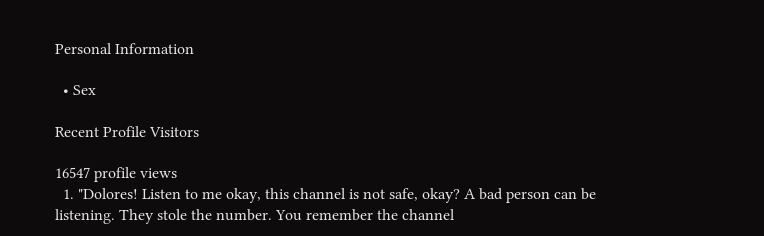Personal Information

  • Sex

Recent Profile Visitors

16547 profile views
  1. "Dolores! Listen to me okay, this channel is not safe, okay? A bad person can be listening. They stole the number. You remember the channel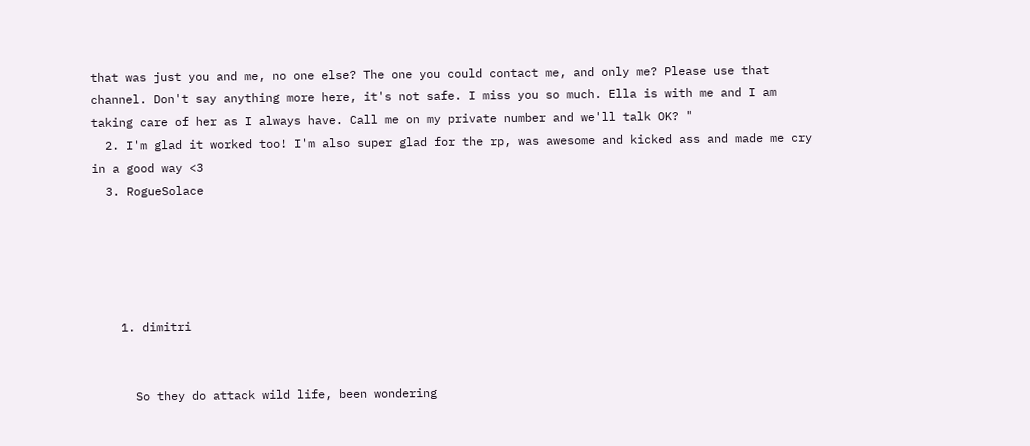that was just you and me, no one else? The one you could contact me, and only me? Please use that channel. Don't say anything more here, it's not safe. I miss you so much. Ella is with me and I am taking care of her as I always have. Call me on my private number and we'll talk OK? "
  2. I'm glad it worked too! I'm also super glad for the rp, was awesome and kicked ass and made me cry in a good way <3
  3. RogueSolace





    1. dimitri


      So they do attack wild life, been wondering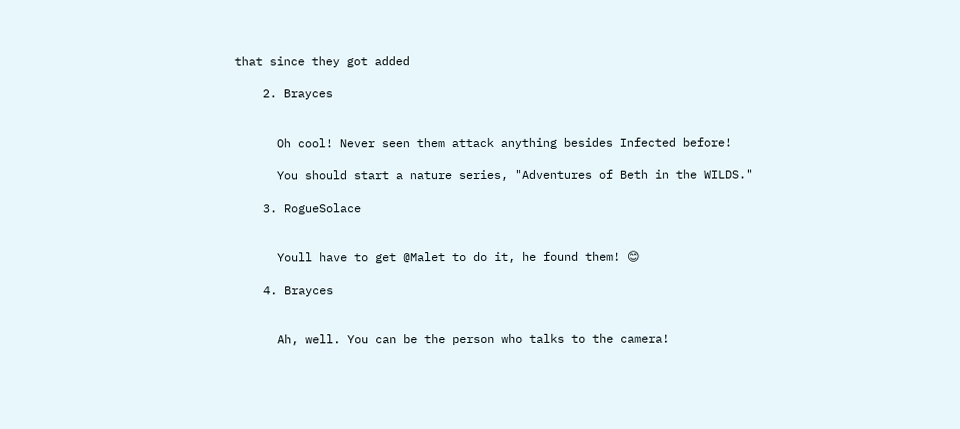that since they got added

    2. Brayces


      Oh cool! Never seen them attack anything besides Infected before!

      You should start a nature series, "Adventures of Beth in the WILDS."

    3. RogueSolace


      Youll have to get @Malet to do it, he found them! 😊

    4. Brayces


      Ah, well. You can be the person who talks to the camera!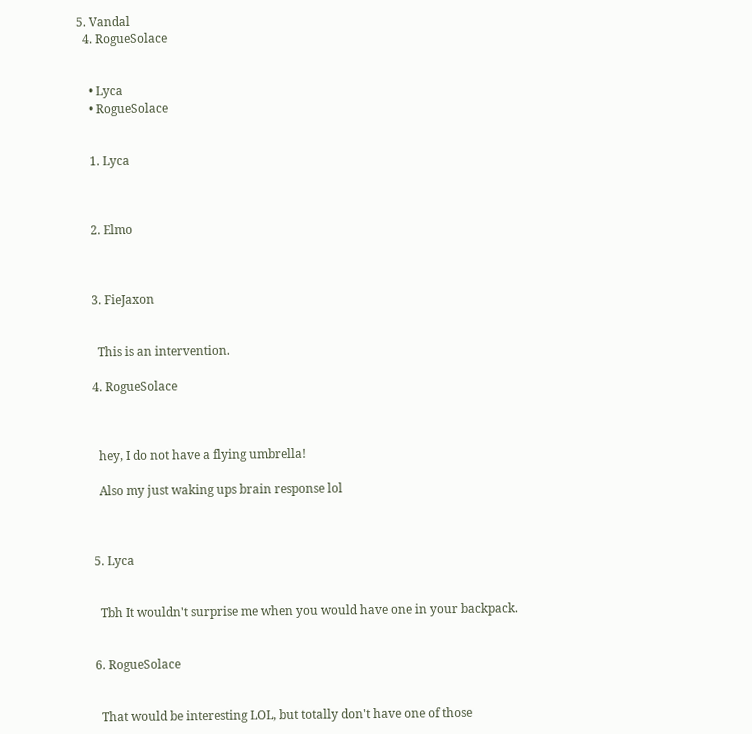5. Vandal
  4. RogueSolace


    • Lyca
    • RogueSolace


    1. Lyca



    2. Elmo



    3. FieJaxon


      This is an intervention.

    4. RogueSolace



      hey, I do not have a flying umbrella!

      Also my just waking ups brain response lol



    5. Lyca


      Tbh It wouldn't surprise me when you would have one in your backpack.


    6. RogueSolace


      That would be interesting LOL, but totally don't have one of those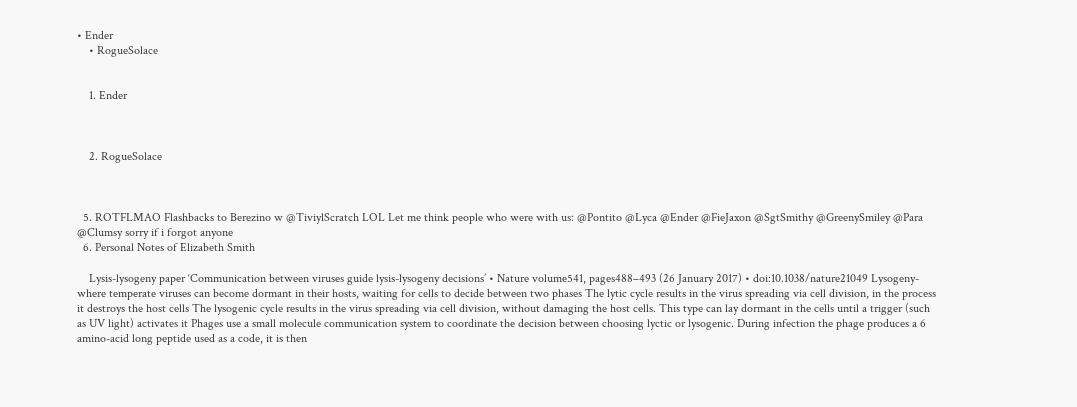• Ender
    • RogueSolace


    1. Ender



    2. RogueSolace



  5. ROTFLMAO Flashbacks to Berezino w @TiviylScratch LOL Let me think people who were with us: @Pontito @Lyca @Ender @FieJaxon @SgtSmithy @GreenySmiley @Para @Clumsy sorry if i forgot anyone
  6. Personal Notes of Elizabeth Smith

    Lysis-lysogeny paper ‘Communication between viruses guide lysis-lysogeny decisions’ • Nature volume541, pages488–493 (26 January 2017) • doi:10.1038/nature21049 Lysogeny- where temperate viruses can become dormant in their hosts, waiting for cells to decide between two phases The lytic cycle results in the virus spreading via cell division, in the process it destroys the host cells The lysogenic cycle results in the virus spreading via cell division, without damaging the host cells. This type can lay dormant in the cells until a trigger (such as UV light) activates it Phages use a small molecule communication system to coordinate the decision between choosing lyctic or lysogenic. During infection the phage produces a 6 amino-acid long peptide used as a code, it is then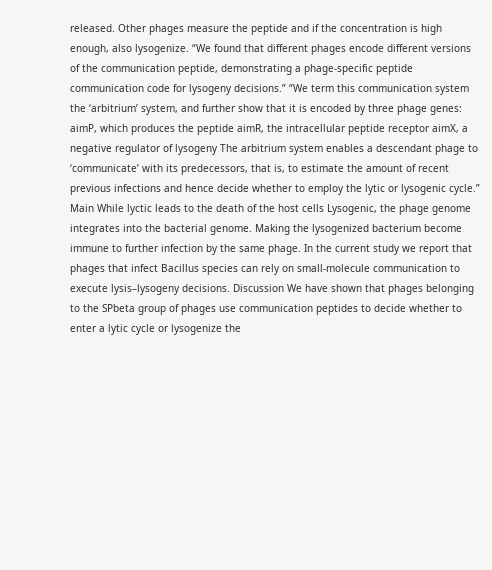released. Other phages measure the peptide and if the concentration is high enough, also lysogenize. “We found that different phages encode different versions of the communication peptide, demonstrating a phage-specific peptide communication code for lysogeny decisions.” “We term this communication system the ‘arbitrium’ system, and further show that it is encoded by three phage genes: aimP, which produces the peptide aimR, the intracellular peptide receptor aimX, a negative regulator of lysogeny The arbitrium system enables a descendant phage to ‘communicate’ with its predecessors, that is, to estimate the amount of recent previous infections and hence decide whether to employ the lytic or lysogenic cycle.” Main While lyctic leads to the death of the host cells Lysogenic, the phage genome integrates into the bacterial genome. Making the lysogenized bacterium become immune to further infection by the same phage. In the current study we report that phages that infect Bacillus species can rely on small-molecule communication to execute lysis–lysogeny decisions. Discussion We have shown that phages belonging to the SPbeta group of phages use communication peptides to decide whether to enter a lytic cycle or lysogenize the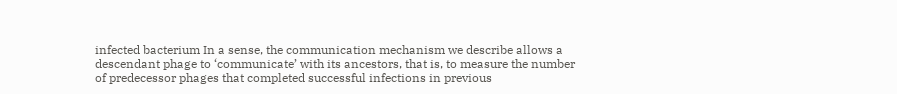infected bacterium In a sense, the communication mechanism we describe allows a descendant phage to ‘communicate’ with its ancestors, that is, to measure the number of predecessor phages that completed successful infections in previous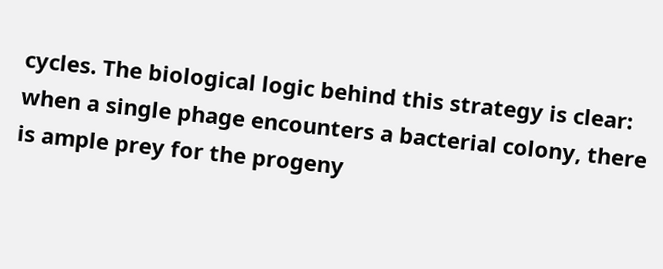cycles. The biological logic behind this strategy is clear: when a single phage encounters a bacterial colony, there is ample prey for the progeny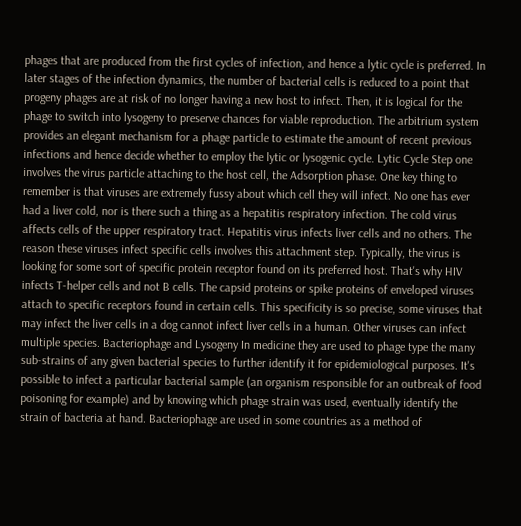phages that are produced from the first cycles of infection, and hence a lytic cycle is preferred. In later stages of the infection dynamics, the number of bacterial cells is reduced to a point that progeny phages are at risk of no longer having a new host to infect. Then, it is logical for the phage to switch into lysogeny to preserve chances for viable reproduction. The arbitrium system provides an elegant mechanism for a phage particle to estimate the amount of recent previous infections and hence decide whether to employ the lytic or lysogenic cycle. Lytic Cycle Step one involves the virus particle attaching to the host cell, the Adsorption phase. One key thing to remember is that viruses are extremely fussy about which cell they will infect. No one has ever had a liver cold, nor is there such a thing as a hepatitis respiratory infection. The cold virus affects cells of the upper respiratory tract. Hepatitis virus infects liver cells and no others. The reason these viruses infect specific cells involves this attachment step. Typically, the virus is looking for some sort of specific protein receptor found on its preferred host. That's why HIV infects T-helper cells and not B cells. The capsid proteins or spike proteins of enveloped viruses attach to specific receptors found in certain cells. This specificity is so precise, some viruses that may infect the liver cells in a dog cannot infect liver cells in a human. Other viruses can infect multiple species. Bacteriophage and Lysogeny In medicine they are used to phage type the many sub-strains of any given bacterial species to further identify it for epidemiological purposes. It's possible to infect a particular bacterial sample (an organism responsible for an outbreak of food poisoning for example) and by knowing which phage strain was used, eventually identify the strain of bacteria at hand. Bacteriophage are used in some countries as a method of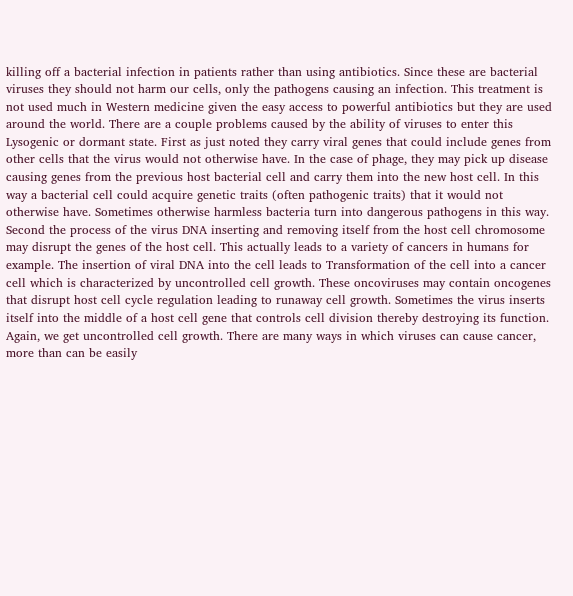killing off a bacterial infection in patients rather than using antibiotics. Since these are bacterial viruses they should not harm our cells, only the pathogens causing an infection. This treatment is not used much in Western medicine given the easy access to powerful antibiotics but they are used around the world. There are a couple problems caused by the ability of viruses to enter this Lysogenic or dormant state. First as just noted they carry viral genes that could include genes from other cells that the virus would not otherwise have. In the case of phage, they may pick up disease causing genes from the previous host bacterial cell and carry them into the new host cell. In this way a bacterial cell could acquire genetic traits (often pathogenic traits) that it would not otherwise have. Sometimes otherwise harmless bacteria turn into dangerous pathogens in this way. Second the process of the virus DNA inserting and removing itself from the host cell chromosome may disrupt the genes of the host cell. This actually leads to a variety of cancers in humans for example. The insertion of viral DNA into the cell leads to Transformation of the cell into a cancer cell which is characterized by uncontrolled cell growth. These oncoviruses may contain oncogenes that disrupt host cell cycle regulation leading to runaway cell growth. Sometimes the virus inserts itself into the middle of a host cell gene that controls cell division thereby destroying its function. Again, we get uncontrolled cell growth. There are many ways in which viruses can cause cancer, more than can be easily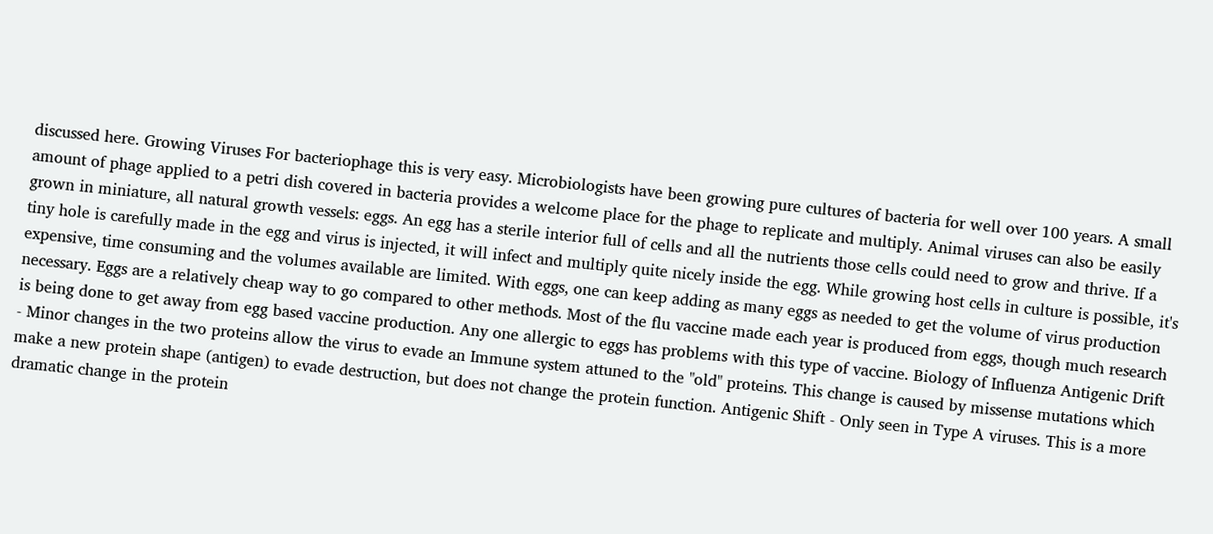discussed here. Growing Viruses For bacteriophage this is very easy. Microbiologists have been growing pure cultures of bacteria for well over 100 years. A small amount of phage applied to a petri dish covered in bacteria provides a welcome place for the phage to replicate and multiply. Animal viruses can also be easily grown in miniature, all natural growth vessels: eggs. An egg has a sterile interior full of cells and all the nutrients those cells could need to grow and thrive. If a tiny hole is carefully made in the egg and virus is injected, it will infect and multiply quite nicely inside the egg. While growing host cells in culture is possible, it's expensive, time consuming and the volumes available are limited. With eggs, one can keep adding as many eggs as needed to get the volume of virus production necessary. Eggs are a relatively cheap way to go compared to other methods. Most of the flu vaccine made each year is produced from eggs, though much research is being done to get away from egg based vaccine production. Any one allergic to eggs has problems with this type of vaccine. Biology of Influenza Antigenic Drift - Minor changes in the two proteins allow the virus to evade an Immune system attuned to the "old" proteins. This change is caused by missense mutations which make a new protein shape (antigen) to evade destruction, but does not change the protein function. Antigenic Shift - Only seen in Type A viruses. This is a more dramatic change in the protein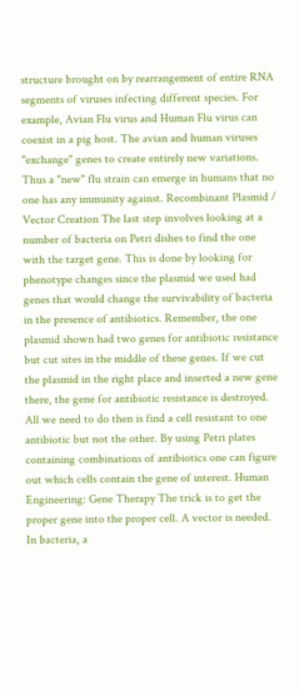structure brought on by rearrangement of entire RNA segments of viruses infecting different species. For example, Avian Flu virus and Human Flu virus can coexist in a pig host. The avian and human viruses "exchange" genes to create entirely new variations. Thus a "new" flu strain can emerge in humans that no one has any immunity against. Recombinant Plasmid / Vector Creation The last step involves looking at a number of bacteria on Petri dishes to find the one with the target gene. This is done by looking for phenotype changes since the plasmid we used had genes that would change the survivability of bacteria in the presence of antibiotics. Remember, the one plasmid shown had two genes for antibiotic resistance but cut sites in the middle of these genes. If we cut the plasmid in the right place and inserted a new gene there, the gene for antibiotic resistance is destroyed. All we need to do then is find a cell resistant to one antibiotic but not the other. By using Petri plates containing combinations of antibiotics one can figure out which cells contain the gene of interest. Human Engineering: Gene Therapy The trick is to get the proper gene into the proper cell. A vector is needed. In bacteria, a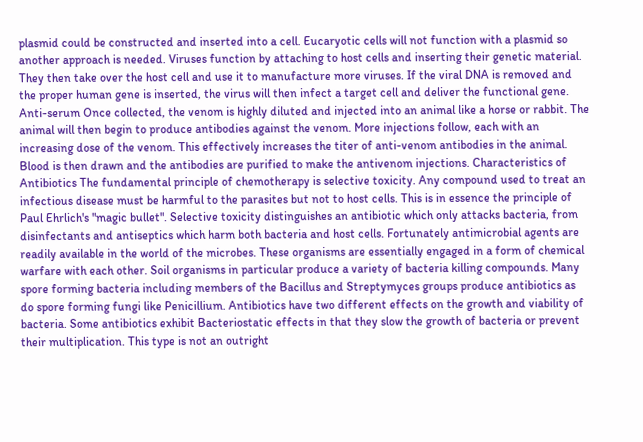plasmid could be constructed and inserted into a cell. Eucaryotic cells will not function with a plasmid so another approach is needed. Viruses function by attaching to host cells and inserting their genetic material. They then take over the host cell and use it to manufacture more viruses. If the viral DNA is removed and the proper human gene is inserted, the virus will then infect a target cell and deliver the functional gene. Anti-serum Once collected, the venom is highly diluted and injected into an animal like a horse or rabbit. The animal will then begin to produce antibodies against the venom. More injections follow, each with an increasing dose of the venom. This effectively increases the titer of anti-venom antibodies in the animal. Blood is then drawn and the antibodies are purified to make the antivenom injections. Characteristics of Antibiotics The fundamental principle of chemotherapy is selective toxicity. Any compound used to treat an infectious disease must be harmful to the parasites but not to host cells. This is in essence the principle of Paul Ehrlich's "magic bullet". Selective toxicity distinguishes an antibiotic which only attacks bacteria, from disinfectants and antiseptics which harm both bacteria and host cells. Fortunately antimicrobial agents are readily available in the world of the microbes. These organisms are essentially engaged in a form of chemical warfare with each other. Soil organisms in particular produce a variety of bacteria killing compounds. Many spore forming bacteria including members of the Bacillus and Streptymyces groups produce antibiotics as do spore forming fungi like Penicillium. Antibiotics have two different effects on the growth and viability of bacteria. Some antibiotics exhibit Bacteriostatic effects in that they slow the growth of bacteria or prevent their multiplication. This type is not an outright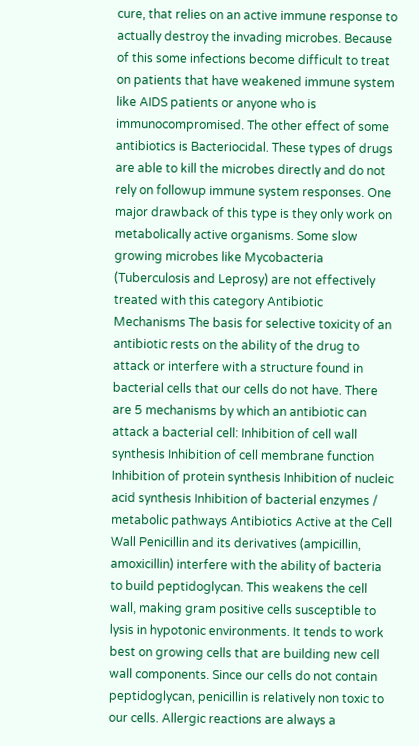cure, that relies on an active immune response to actually destroy the invading microbes. Because of this some infections become difficult to treat on patients that have weakened immune system like AIDS patients or anyone who is immunocompromised. The other effect of some antibiotics is Bacteriocidal. These types of drugs are able to kill the microbes directly and do not rely on followup immune system responses. One major drawback of this type is they only work on metabolically active organisms. Some slow growing microbes like Mycobacteria (Tuberculosis and Leprosy) are not effectively treated with this category Antibiotic Mechanisms The basis for selective toxicity of an antibiotic rests on the ability of the drug to attack or interfere with a structure found in bacterial cells that our cells do not have. There are 5 mechanisms by which an antibiotic can attack a bacterial cell: Inhibition of cell wall synthesis Inhibition of cell membrane function Inhibition of protein synthesis Inhibition of nucleic acid synthesis Inhibition of bacterial enzymes / metabolic pathways Antibiotics Active at the Cell Wall Penicillin and its derivatives (ampicillin, amoxicillin) interfere with the ability of bacteria to build peptidoglycan. This weakens the cell wall, making gram positive cells susceptible to lysis in hypotonic environments. It tends to work best on growing cells that are building new cell wall components. Since our cells do not contain peptidoglycan, penicillin is relatively non toxic to our cells. Allergic reactions are always a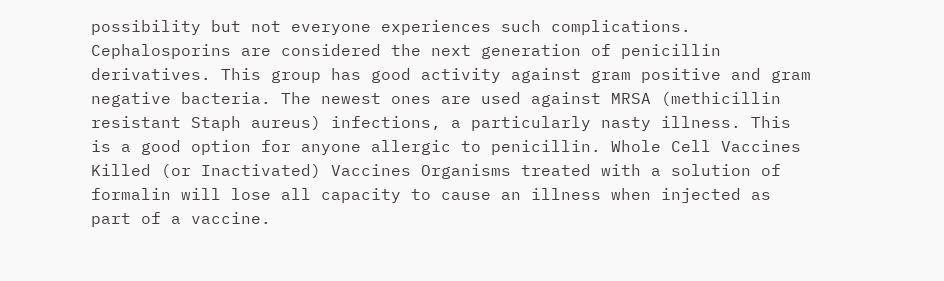possibility but not everyone experiences such complications. Cephalosporins are considered the next generation of penicillin derivatives. This group has good activity against gram positive and gram negative bacteria. The newest ones are used against MRSA (methicillin resistant Staph aureus) infections, a particularly nasty illness. This is a good option for anyone allergic to penicillin. Whole Cell Vaccines Killed (or Inactivated) Vaccines Organisms treated with a solution of formalin will lose all capacity to cause an illness when injected as part of a vaccine.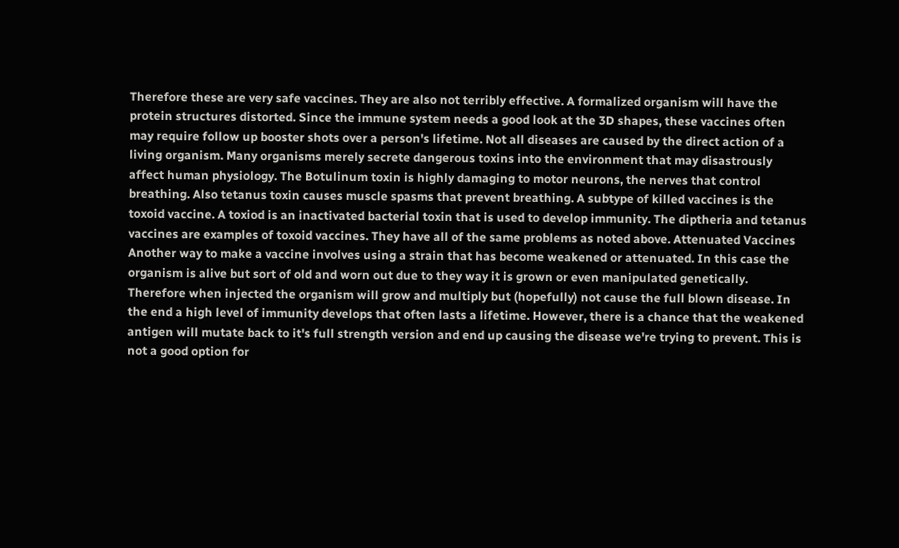Therefore these are very safe vaccines. They are also not terribly effective. A formalized organism will have the protein structures distorted. Since the immune system needs a good look at the 3D shapes, these vaccines often may require follow up booster shots over a person's lifetime. Not all diseases are caused by the direct action of a living organism. Many organisms merely secrete dangerous toxins into the environment that may disastrously affect human physiology. The Botulinum toxin is highly damaging to motor neurons, the nerves that control breathing. Also tetanus toxin causes muscle spasms that prevent breathing. A subtype of killed vaccines is the toxoid vaccine. A toxiod is an inactivated bacterial toxin that is used to develop immunity. The diptheria and tetanus vaccines are examples of toxoid vaccines. They have all of the same problems as noted above. Attenuated Vaccines Another way to make a vaccine involves using a strain that has become weakened or attenuated. In this case the organism is alive but sort of old and worn out due to they way it is grown or even manipulated genetically. Therefore when injected the organism will grow and multiply but (hopefully) not cause the full blown disease. In the end a high level of immunity develops that often lasts a lifetime. However, there is a chance that the weakened antigen will mutate back to it's full strength version and end up causing the disease we're trying to prevent. This is not a good option for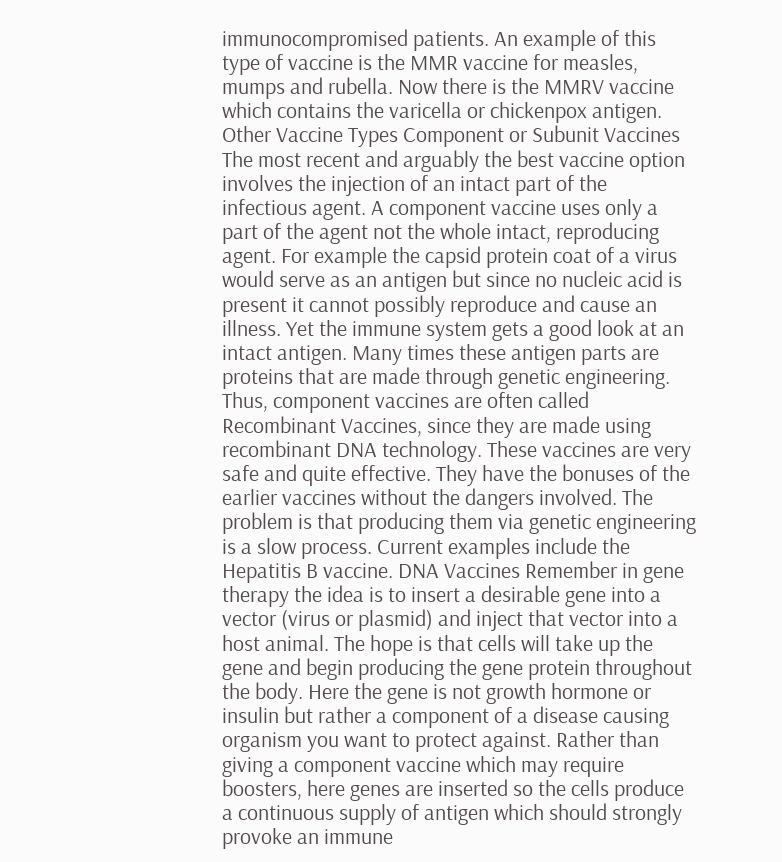immunocompromised patients. An example of this type of vaccine is the MMR vaccine for measles, mumps and rubella. Now there is the MMRV vaccine which contains the varicella or chickenpox antigen. Other Vaccine Types Component or Subunit Vaccines The most recent and arguably the best vaccine option involves the injection of an intact part of the infectious agent. A component vaccine uses only a part of the agent not the whole intact, reproducing agent. For example the capsid protein coat of a virus would serve as an antigen but since no nucleic acid is present it cannot possibly reproduce and cause an illness. Yet the immune system gets a good look at an intact antigen. Many times these antigen parts are proteins that are made through genetic engineering. Thus, component vaccines are often called Recombinant Vaccines, since they are made using recombinant DNA technology. These vaccines are very safe and quite effective. They have the bonuses of the earlier vaccines without the dangers involved. The problem is that producing them via genetic engineering is a slow process. Current examples include the Hepatitis B vaccine. DNA Vaccines Remember in gene therapy the idea is to insert a desirable gene into a vector (virus or plasmid) and inject that vector into a host animal. The hope is that cells will take up the gene and begin producing the gene protein throughout the body. Here the gene is not growth hormone or insulin but rather a component of a disease causing organism you want to protect against. Rather than giving a component vaccine which may require boosters, here genes are inserted so the cells produce a continuous supply of antigen which should strongly provoke an immune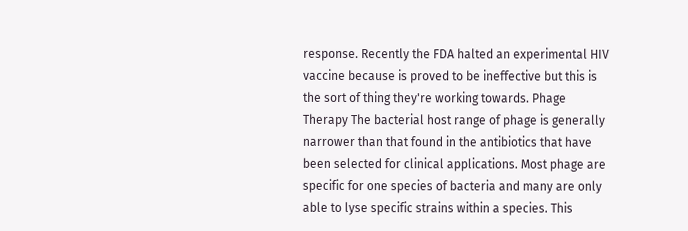response. Recently the FDA halted an experimental HIV vaccine because is proved to be ineffective but this is the sort of thing they're working towards. Phage Therapy The bacterial host range of phage is generally narrower than that found in the antibiotics that have been selected for clinical applications. Most phage are specific for one species of bacteria and many are only able to lyse specific strains within a species. This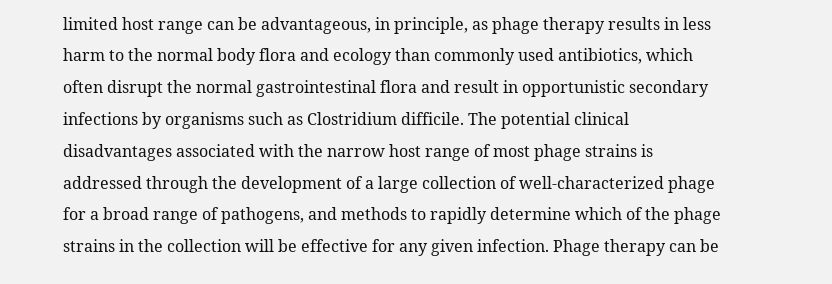limited host range can be advantageous, in principle, as phage therapy results in less harm to the normal body flora and ecology than commonly used antibiotics, which often disrupt the normal gastrointestinal flora and result in opportunistic secondary infections by organisms such as Clostridium difficile. The potential clinical disadvantages associated with the narrow host range of most phage strains is addressed through the development of a large collection of well-characterized phage for a broad range of pathogens, and methods to rapidly determine which of the phage strains in the collection will be effective for any given infection. Phage therapy can be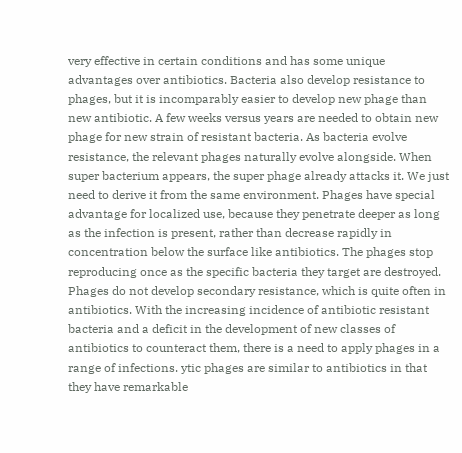very effective in certain conditions and has some unique advantages over antibiotics. Bacteria also develop resistance to phages, but it is incomparably easier to develop new phage than new antibiotic. A few weeks versus years are needed to obtain new phage for new strain of resistant bacteria. As bacteria evolve resistance, the relevant phages naturally evolve alongside. When super bacterium appears, the super phage already attacks it. We just need to derive it from the same environment. Phages have special advantage for localized use, because they penetrate deeper as long as the infection is present, rather than decrease rapidly in concentration below the surface like antibiotics. The phages stop reproducing once as the specific bacteria they target are destroyed. Phages do not develop secondary resistance, which is quite often in antibiotics. With the increasing incidence of antibiotic resistant bacteria and a deficit in the development of new classes of antibiotics to counteract them, there is a need to apply phages in a range of infections. ytic phages are similar to antibiotics in that they have remarkable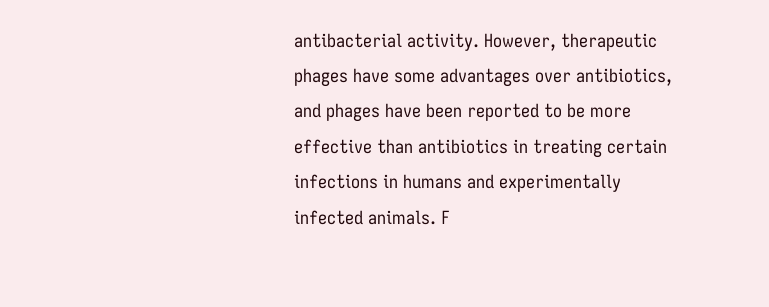antibacterial activity. However, therapeutic phages have some advantages over antibiotics, and phages have been reported to be more effective than antibiotics in treating certain infections in humans and experimentally infected animals. F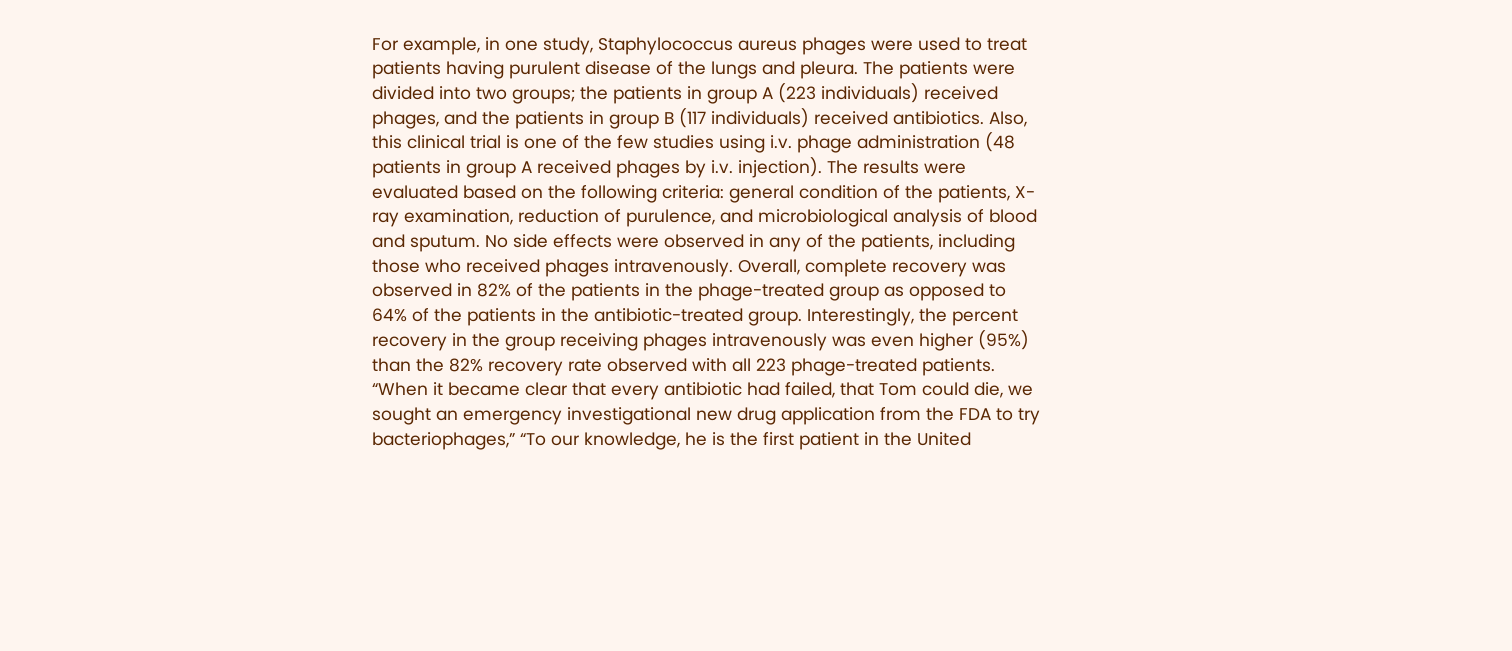For example, in one study, Staphylococcus aureus phages were used to treat patients having purulent disease of the lungs and pleura. The patients were divided into two groups; the patients in group A (223 individuals) received phages, and the patients in group B (117 individuals) received antibiotics. Also, this clinical trial is one of the few studies using i.v. phage administration (48 patients in group A received phages by i.v. injection). The results were evaluated based on the following criteria: general condition of the patients, X-ray examination, reduction of purulence, and microbiological analysis of blood and sputum. No side effects were observed in any of the patients, including those who received phages intravenously. Overall, complete recovery was observed in 82% of the patients in the phage-treated group as opposed to 64% of the patients in the antibiotic-treated group. Interestingly, the percent recovery in the group receiving phages intravenously was even higher (95%) than the 82% recovery rate observed with all 223 phage-treated patients. “When it became clear that every antibiotic had failed, that Tom could die, we sought an emergency investigational new drug application from the FDA to try bacteriophages,” “To our knowledge, he is the first patient in the United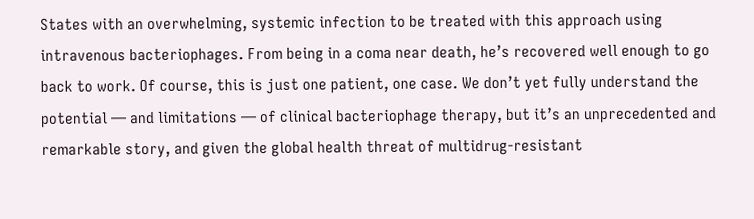States with an overwhelming, systemic infection to be treated with this approach using intravenous bacteriophages. From being in a coma near death, he’s recovered well enough to go back to work. Of course, this is just one patient, one case. We don’t yet fully understand the potential — and limitations — of clinical bacteriophage therapy, but it’s an unprecedented and remarkable story, and given the global health threat of multidrug-resistant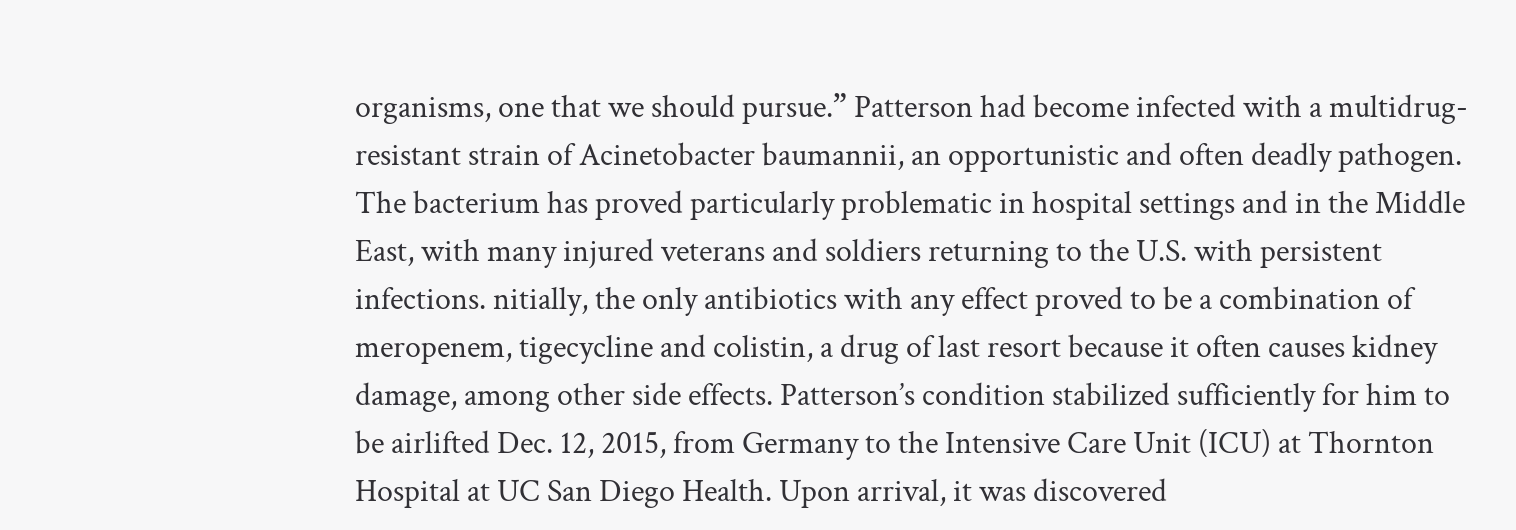organisms, one that we should pursue.” Patterson had become infected with a multidrug-resistant strain of Acinetobacter baumannii, an opportunistic and often deadly pathogen. The bacterium has proved particularly problematic in hospital settings and in the Middle East, with many injured veterans and soldiers returning to the U.S. with persistent infections. nitially, the only antibiotics with any effect proved to be a combination of meropenem, tigecycline and colistin, a drug of last resort because it often causes kidney damage, among other side effects. Patterson’s condition stabilized sufficiently for him to be airlifted Dec. 12, 2015, from Germany to the Intensive Care Unit (ICU) at Thornton Hospital at UC San Diego Health. Upon arrival, it was discovered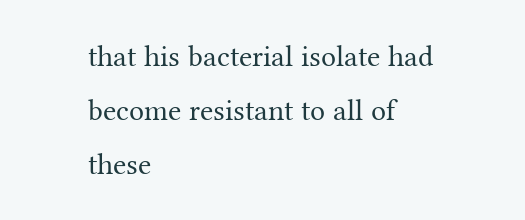that his bacterial isolate had become resistant to all of these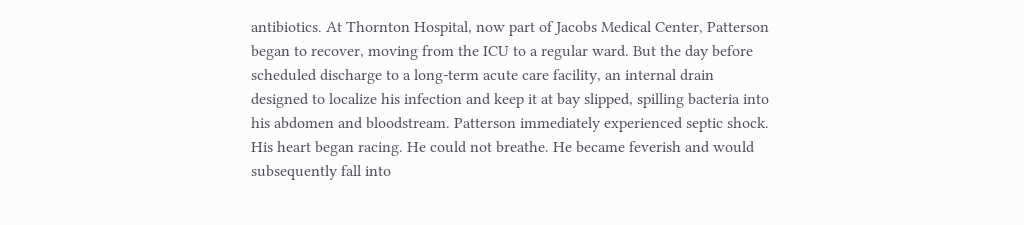antibiotics. At Thornton Hospital, now part of Jacobs Medical Center, Patterson began to recover, moving from the ICU to a regular ward. But the day before scheduled discharge to a long-term acute care facility, an internal drain designed to localize his infection and keep it at bay slipped, spilling bacteria into his abdomen and bloodstream. Patterson immediately experienced septic shock. His heart began racing. He could not breathe. He became feverish and would subsequently fall into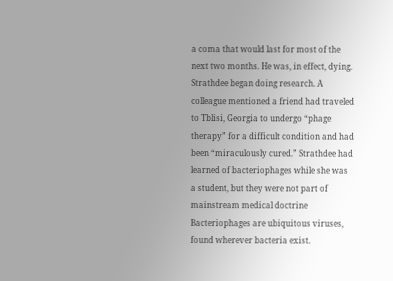a coma that would last for most of the next two months. He was, in effect, dying. Strathdee began doing research. A colleague mentioned a friend had traveled to Tblisi, Georgia to undergo “phage therapy” for a difficult condition and had been “miraculously cured.” Strathdee had learned of bacteriophages while she was a student, but they were not part of mainstream medical doctrine Bacteriophages are ubiquitous viruses, found wherever bacteria exist.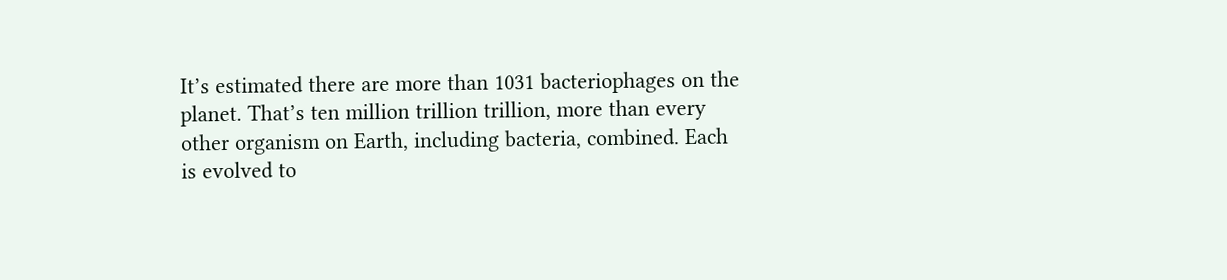It’s estimated there are more than 1031 bacteriophages on the planet. That’s ten million trillion trillion, more than every other organism on Earth, including bacteria, combined. Each is evolved to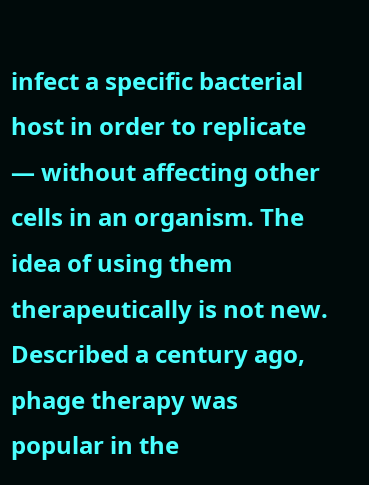infect a specific bacterial host in order to replicate — without affecting other cells in an organism. The idea of using them therapeutically is not new. Described a century ago, phage therapy was popular in the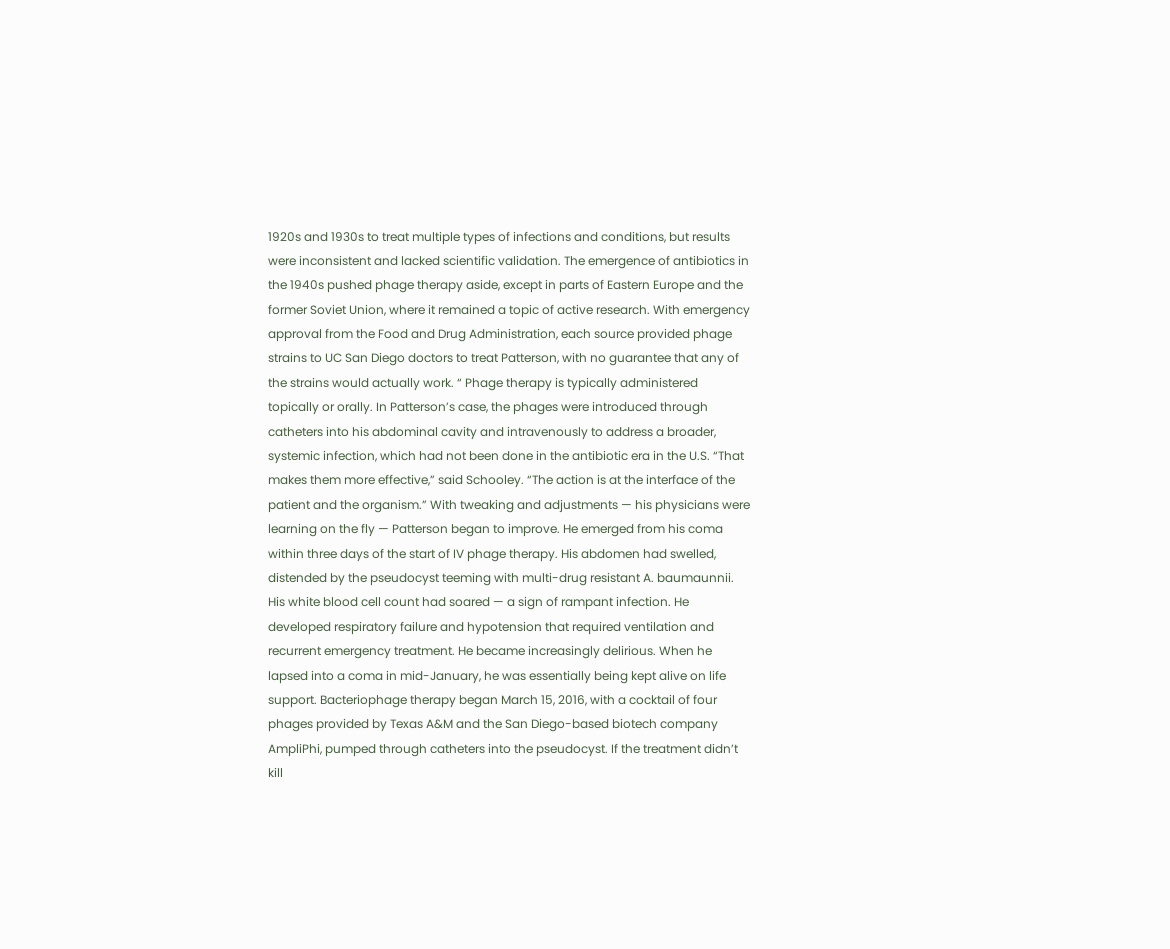1920s and 1930s to treat multiple types of infections and conditions, but results were inconsistent and lacked scientific validation. The emergence of antibiotics in the 1940s pushed phage therapy aside, except in parts of Eastern Europe and the former Soviet Union, where it remained a topic of active research. With emergency approval from the Food and Drug Administration, each source provided phage strains to UC San Diego doctors to treat Patterson, with no guarantee that any of the strains would actually work. “ Phage therapy is typically administered topically or orally. In Patterson’s case, the phages were introduced through catheters into his abdominal cavity and intravenously to address a broader, systemic infection, which had not been done in the antibiotic era in the U.S. “That makes them more effective,” said Schooley. “The action is at the interface of the patient and the organism.” With tweaking and adjustments — his physicians were learning on the fly — Patterson began to improve. He emerged from his coma within three days of the start of IV phage therapy. His abdomen had swelled, distended by the pseudocyst teeming with multi-drug resistant A. baumaunnii. His white blood cell count had soared — a sign of rampant infection. He developed respiratory failure and hypotension that required ventilation and recurrent emergency treatment. He became increasingly delirious. When he lapsed into a coma in mid-January, he was essentially being kept alive on life support. Bacteriophage therapy began March 15, 2016, with a cocktail of four phages provided by Texas A&M and the San Diego-based biotech company AmpliPhi, pumped through catheters into the pseudocyst. If the treatment didn’t kill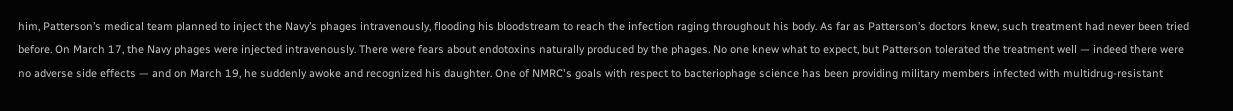him, Patterson’s medical team planned to inject the Navy’s phages intravenously, flooding his bloodstream to reach the infection raging throughout his body. As far as Patterson’s doctors knew, such treatment had never been tried before. On March 17, the Navy phages were injected intravenously. There were fears about endotoxins naturally produced by the phages. No one knew what to expect, but Patterson tolerated the treatment well — indeed there were no adverse side effects — and on March 19, he suddenly awoke and recognized his daughter. One of NMRC's goals with respect to bacteriophage science has been providing military members infected with multidrug-resistant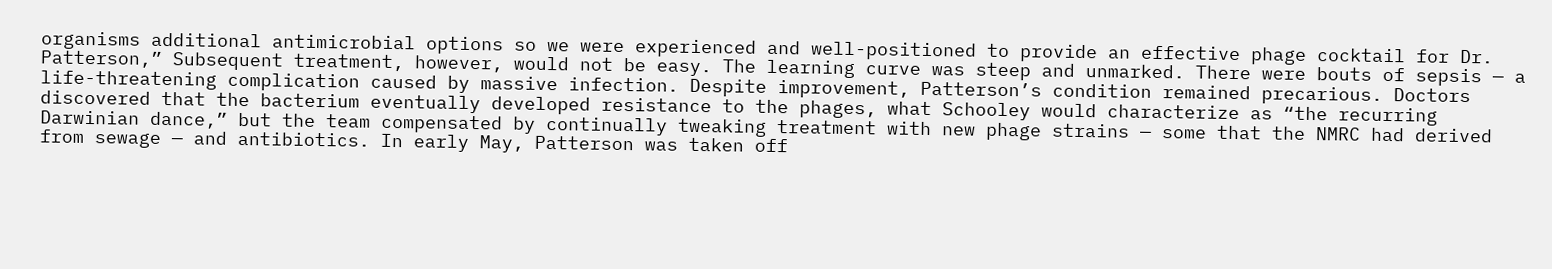organisms additional antimicrobial options so we were experienced and well-positioned to provide an effective phage cocktail for Dr. Patterson,” Subsequent treatment, however, would not be easy. The learning curve was steep and unmarked. There were bouts of sepsis — a life-threatening complication caused by massive infection. Despite improvement, Patterson’s condition remained precarious. Doctors discovered that the bacterium eventually developed resistance to the phages, what Schooley would characterize as “the recurring Darwinian dance,” but the team compensated by continually tweaking treatment with new phage strains — some that the NMRC had derived from sewage — and antibiotics. In early May, Patterson was taken off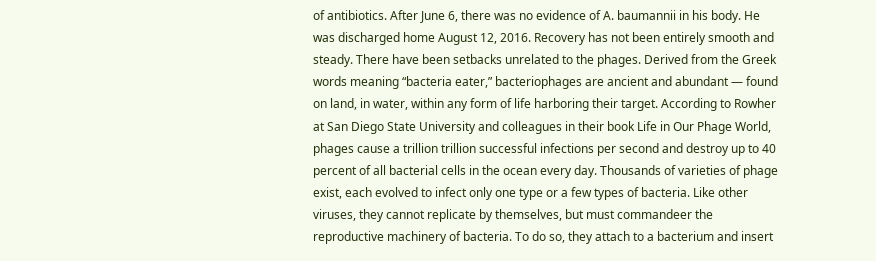of antibiotics. After June 6, there was no evidence of A. baumannii in his body. He was discharged home August 12, 2016. Recovery has not been entirely smooth and steady. There have been setbacks unrelated to the phages. Derived from the Greek words meaning “bacteria eater,” bacteriophages are ancient and abundant — found on land, in water, within any form of life harboring their target. According to Rowher at San Diego State University and colleagues in their book Life in Our Phage World, phages cause a trillion trillion successful infections per second and destroy up to 40 percent of all bacterial cells in the ocean every day. Thousands of varieties of phage exist, each evolved to infect only one type or a few types of bacteria. Like other viruses, they cannot replicate by themselves, but must commandeer the reproductive machinery of bacteria. To do so, they attach to a bacterium and insert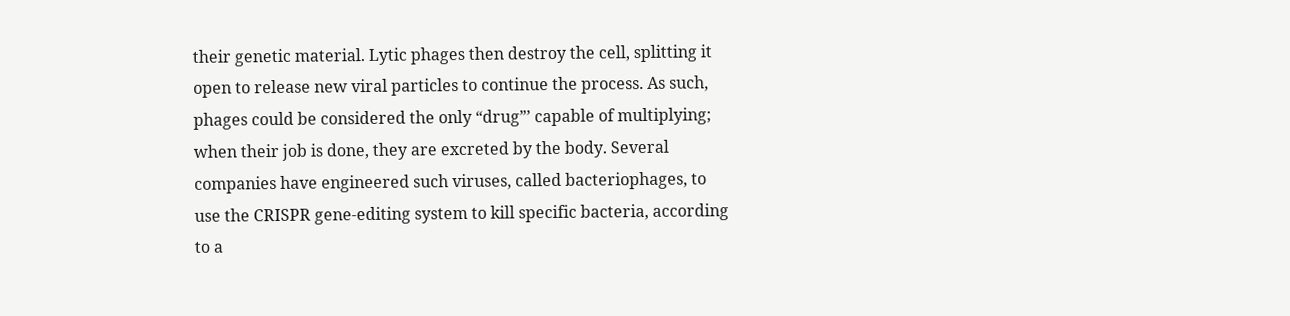their genetic material. Lytic phages then destroy the cell, splitting it open to release new viral particles to continue the process. As such, phages could be considered the only “drug”’ capable of multiplying; when their job is done, they are excreted by the body. Several companies have engineered such viruses, called bacteriophages, to use the CRISPR gene-editing system to kill specific bacteria, according to a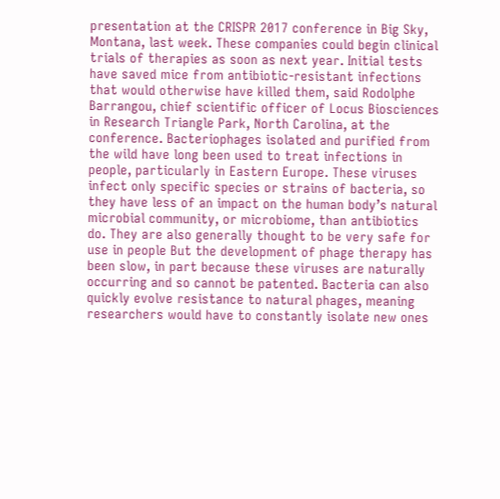presentation at the CRISPR 2017 conference in Big Sky, Montana, last week. These companies could begin clinical trials of therapies as soon as next year. Initial tests have saved mice from antibiotic-resistant infections that would otherwise have killed them, said Rodolphe Barrangou, chief scientific officer of Locus Biosciences in Research Triangle Park, North Carolina, at the conference. Bacteriophages isolated and purified from the wild have long been used to treat infections in people, particularly in Eastern Europe. These viruses infect only specific species or strains of bacteria, so they have less of an impact on the human body’s natural microbial community, or microbiome, than antibiotics do. They are also generally thought to be very safe for use in people But the development of phage therapy has been slow, in part because these viruses are naturally occurring and so cannot be patented. Bacteria can also quickly evolve resistance to natural phages, meaning researchers would have to constantly isolate new ones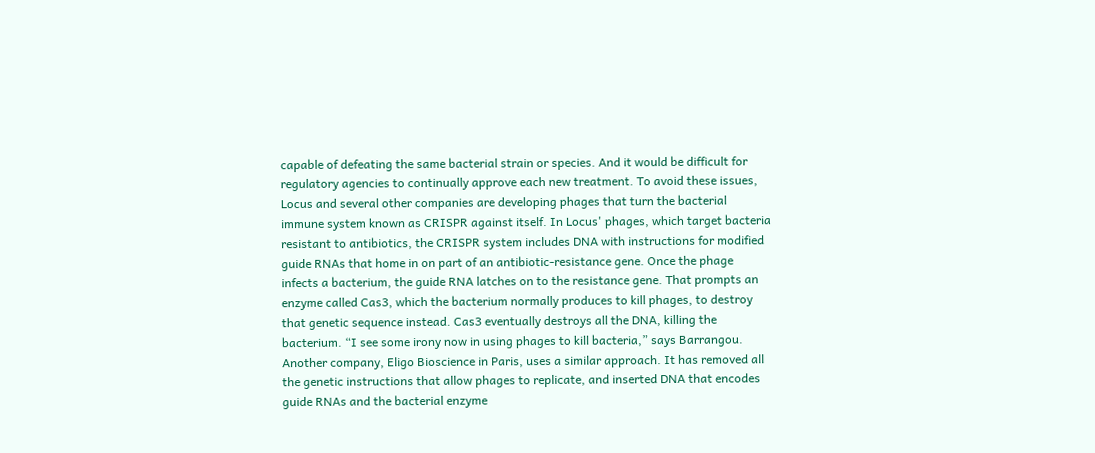capable of defeating the same bacterial strain or species. And it would be difficult for regulatory agencies to continually approve each new treatment. To avoid these issues, Locus and several other companies are developing phages that turn the bacterial immune system known as CRISPR against itself. In Locus' phages, which target bacteria resistant to antibiotics, the CRISPR system includes DNA with instructions for modified guide RNAs that home in on part of an antibiotic-resistance gene. Once the phage infects a bacterium, the guide RNA latches on to the resistance gene. That prompts an enzyme called Cas3, which the bacterium normally produces to kill phages, to destroy that genetic sequence instead. Cas3 eventually destroys all the DNA, killing the bacterium. “I see some irony now in using phages to kill bacteria,” says Barrangou. Another company, Eligo Bioscience in Paris, uses a similar approach. It has removed all the genetic instructions that allow phages to replicate, and inserted DNA that encodes guide RNAs and the bacterial enzyme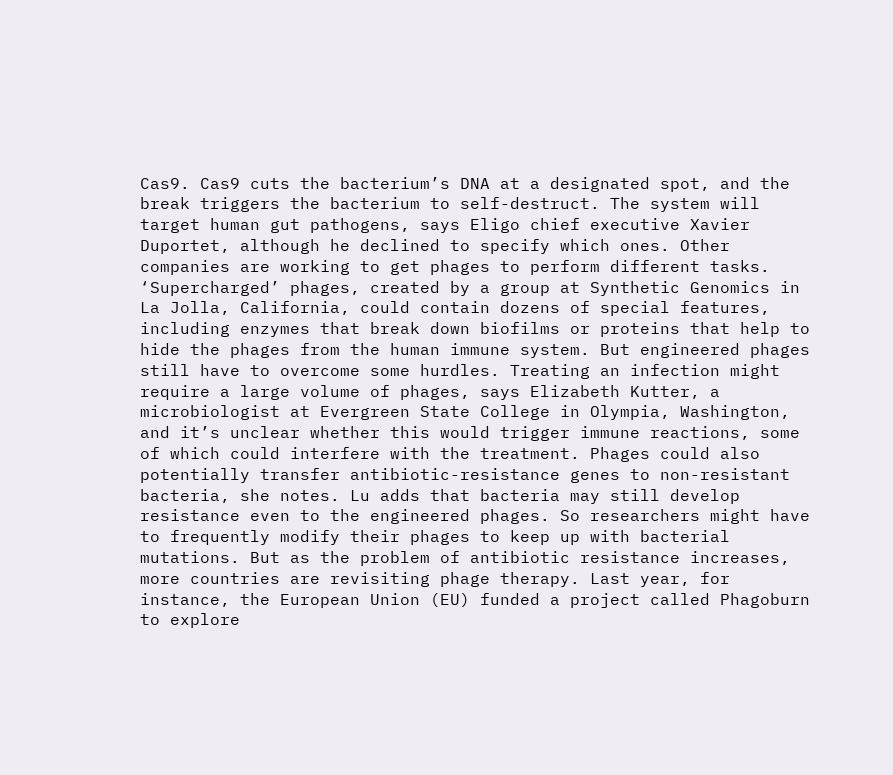Cas9. Cas9 cuts the bacterium’s DNA at a designated spot, and the break triggers the bacterium to self-destruct. The system will target human gut pathogens, says Eligo chief executive Xavier Duportet, although he declined to specify which ones. Other companies are working to get phages to perform different tasks. ‘Supercharged’ phages, created by a group at Synthetic Genomics in La Jolla, California, could contain dozens of special features, including enzymes that break down biofilms or proteins that help to hide the phages from the human immune system. But engineered phages still have to overcome some hurdles. Treating an infection might require a large volume of phages, says Elizabeth Kutter, a microbiologist at Evergreen State College in Olympia, Washington, and it’s unclear whether this would trigger immune reactions, some of which could interfere with the treatment. Phages could also potentially transfer antibiotic-resistance genes to non-resistant bacteria, she notes. Lu adds that bacteria may still develop resistance even to the engineered phages. So researchers might have to frequently modify their phages to keep up with bacterial mutations. But as the problem of antibiotic resistance increases, more countries are revisiting phage therapy. Last year, for instance, the European Union (EU) funded a project called Phagoburn to explore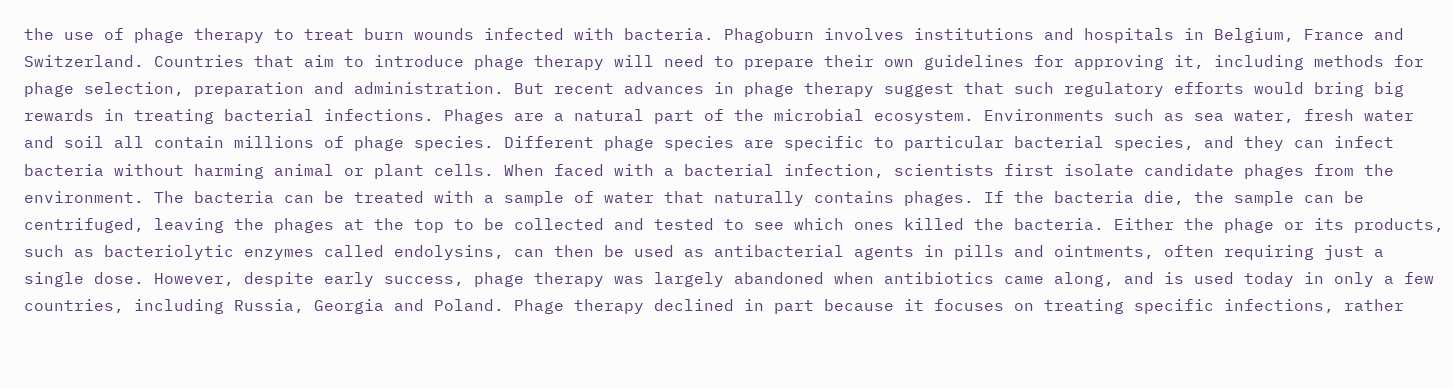the use of phage therapy to treat burn wounds infected with bacteria. Phagoburn involves institutions and hospitals in Belgium, France and Switzerland. Countries that aim to introduce phage therapy will need to prepare their own guidelines for approving it, including methods for phage selection, preparation and administration. But recent advances in phage therapy suggest that such regulatory efforts would bring big rewards in treating bacterial infections. Phages are a natural part of the microbial ecosystem. Environments such as sea water, fresh water and soil all contain millions of phage species. Different phage species are specific to particular bacterial species, and they can infect bacteria without harming animal or plant cells. When faced with a bacterial infection, scientists first isolate candidate phages from the environment. The bacteria can be treated with a sample of water that naturally contains phages. If the bacteria die, the sample can be centrifuged, leaving the phages at the top to be collected and tested to see which ones killed the bacteria. Either the phage or its products, such as bacteriolytic enzymes called endolysins, can then be used as antibacterial agents in pills and ointments, often requiring just a single dose. However, despite early success, phage therapy was largely abandoned when antibiotics came along, and is used today in only a few countries, including Russia, Georgia and Poland. Phage therapy declined in part because it focuses on treating specific infections, rather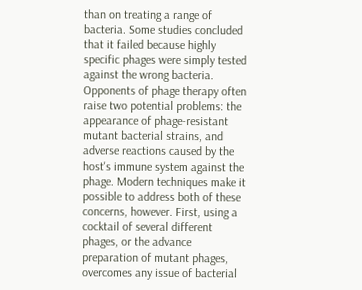than on treating a range of bacteria. Some studies concluded that it failed because highly specific phages were simply tested against the wrong bacteria. Opponents of phage therapy often raise two potential problems: the appearance of phage-resistant mutant bacterial strains, and adverse reactions caused by the host's immune system against the phage. Modern techniques make it possible to address both of these concerns, however. First, using a cocktail of several different phages, or the advance preparation of mutant phages, overcomes any issue of bacterial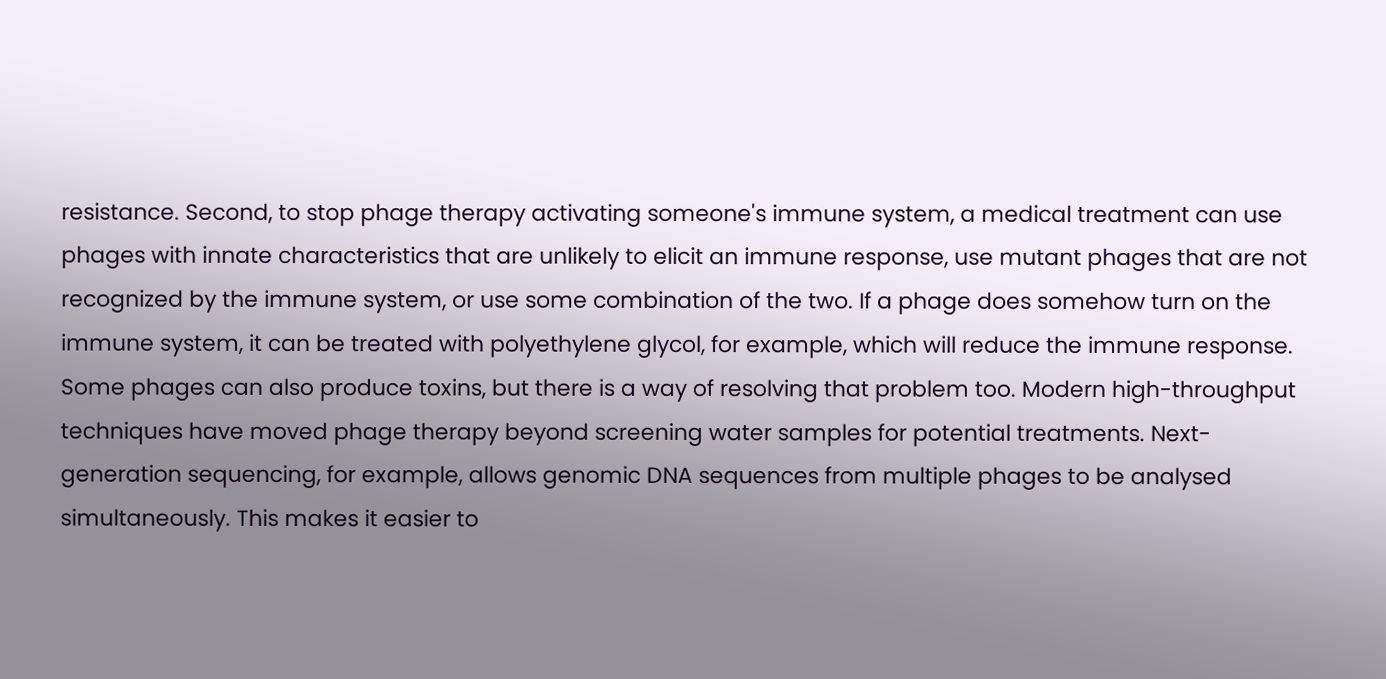resistance. Second, to stop phage therapy activating someone's immune system, a medical treatment can use phages with innate characteristics that are unlikely to elicit an immune response, use mutant phages that are not recognized by the immune system, or use some combination of the two. If a phage does somehow turn on the immune system, it can be treated with polyethylene glycol, for example, which will reduce the immune response. Some phages can also produce toxins, but there is a way of resolving that problem too. Modern high-throughput techniques have moved phage therapy beyond screening water samples for potential treatments. Next-generation sequencing, for example, allows genomic DNA sequences from multiple phages to be analysed simultaneously. This makes it easier to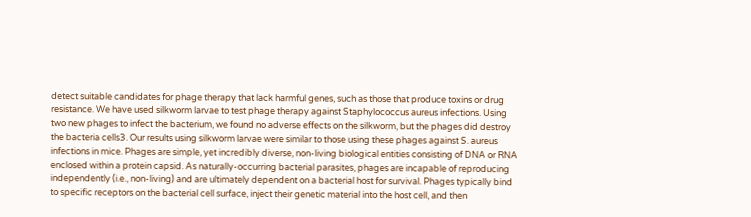detect suitable candidates for phage therapy that lack harmful genes, such as those that produce toxins or drug resistance. We have used silkworm larvae to test phage therapy against Staphylococcus aureus infections. Using two new phages to infect the bacterium, we found no adverse effects on the silkworm, but the phages did destroy the bacteria cells3. Our results using silkworm larvae were similar to those using these phages against S. aureus infections in mice. Phages are simple, yet incredibly diverse, non-living biological entities consisting of DNA or RNA enclosed within a protein capsid. As naturally-occurring bacterial parasites, phages are incapable of reproducing independently (i.e., non-living) and are ultimately dependent on a bacterial host for survival. Phages typically bind to specific receptors on the bacterial cell surface, inject their genetic material into the host cell, and then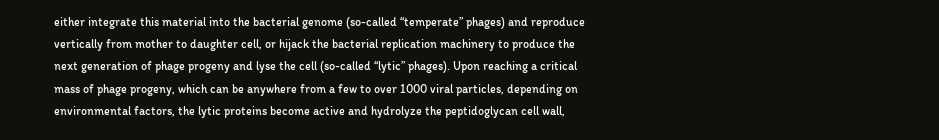either integrate this material into the bacterial genome (so-called “temperate” phages) and reproduce vertically from mother to daughter cell, or hijack the bacterial replication machinery to produce the next generation of phage progeny and lyse the cell (so-called “lytic” phages). Upon reaching a critical mass of phage progeny, which can be anywhere from a few to over 1000 viral particles, depending on environmental factors, the lytic proteins become active and hydrolyze the peptidoglycan cell wall,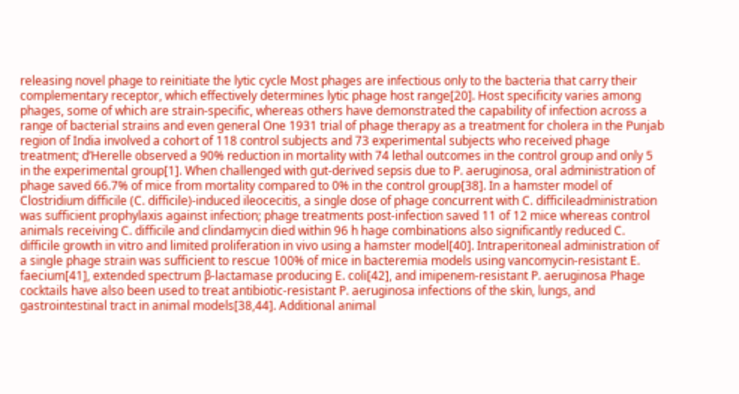releasing novel phage to reinitiate the lytic cycle Most phages are infectious only to the bacteria that carry their complementary receptor, which effectively determines lytic phage host range[20]. Host specificity varies among phages, some of which are strain-specific, whereas others have demonstrated the capability of infection across a range of bacterial strains and even general One 1931 trial of phage therapy as a treatment for cholera in the Punjab region of India involved a cohort of 118 control subjects and 73 experimental subjects who received phage treatment; d’Herelle observed a 90% reduction in mortality with 74 lethal outcomes in the control group and only 5 in the experimental group[1]. When challenged with gut-derived sepsis due to P. aeruginosa, oral administration of phage saved 66.7% of mice from mortality compared to 0% in the control group[38]. In a hamster model of Clostridium difficile (C. difficile)-induced ileocecitis, a single dose of phage concurrent with C. difficileadministration was sufficient prophylaxis against infection; phage treatments post-infection saved 11 of 12 mice whereas control animals receiving C. difficile and clindamycin died within 96 h hage combinations also significantly reduced C. difficile growth in vitro and limited proliferation in vivo using a hamster model[40]. Intraperitoneal administration of a single phage strain was sufficient to rescue 100% of mice in bacteremia models using vancomycin-resistant E. faecium[41], extended spectrum β-lactamase producing E. coli[42], and imipenem-resistant P. aeruginosa Phage cocktails have also been used to treat antibiotic-resistant P. aeruginosa infections of the skin, lungs, and gastrointestinal tract in animal models[38,44]. Additional animal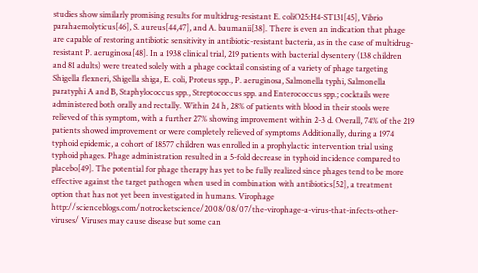studies show similarly promising results for multidrug-resistant E. coliO25:H4-ST131[45], Vibrio parahaemolyticus[46], S. aureus[44,47], and A. baumanii[38]. There is even an indication that phage are capable of restoring antibiotic sensitivity in antibiotic-resistant bacteria, as in the case of multidrug-resistant P. aeruginosa[48]. In a 1938 clinical trial, 219 patients with bacterial dysentery (138 children and 81 adults) were treated solely with a phage cocktail consisting of a variety of phage targeting Shigella flexneri, Shigella shiga, E. coli, Proteus spp., P. aeruginosa, Salmonella typhi, Salmonella paratyphi A and B, Staphylococcus spp., Streptococcus spp. and Enterococcus spp.; cocktails were administered both orally and rectally. Within 24 h, 28% of patients with blood in their stools were relieved of this symptom, with a further 27% showing improvement within 2-3 d. Overall, 74% of the 219 patients showed improvement or were completely relieved of symptoms Additionally, during a 1974 typhoid epidemic, a cohort of 18577 children was enrolled in a prophylactic intervention trial using typhoid phages. Phage administration resulted in a 5-fold decrease in typhoid incidence compared to placebo[49]. The potential for phage therapy has yet to be fully realized since phages tend to be more effective against the target pathogen when used in combination with antibiotics[52], a treatment option that has not yet been investigated in humans. Virophage http://scienceblogs.com/notrocketscience/2008/08/07/the-virophage-a-virus-that-infects-other-viruses/ Viruses may cause disease but some can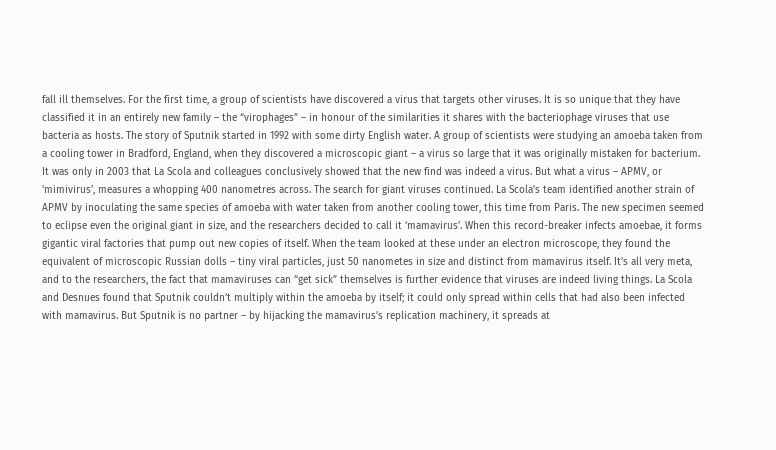fall ill themselves. For the first time, a group of scientists have discovered a virus that targets other viruses. It is so unique that they have classified it in an entirely new family – the “virophages” – in honour of the similarities it shares with the bacteriophage viruses that use bacteria as hosts. The story of Sputnik started in 1992 with some dirty English water. A group of scientists were studying an amoeba taken from a cooling tower in Bradford, England, when they discovered a microscopic giant – a virus so large that it was originally mistaken for bacterium. It was only in 2003 that La Scola and colleagues conclusively showed that the new find was indeed a virus. But what a virus – APMV, or ‘mimivirus’, measures a whopping 400 nanometres across. The search for giant viruses continued. La Scola’s team identified another strain of APMV by inoculating the same species of amoeba with water taken from another cooling tower, this time from Paris. The new specimen seemed to eclipse even the original giant in size, and the researchers decided to call it ‘mamavirus’. When this record-breaker infects amoebae, it forms gigantic viral factories that pump out new copies of itself. When the team looked at these under an electron microscope, they found the equivalent of microscopic Russian dolls – tiny viral particles, just 50 nanometes in size and distinct from mamavirus itself. It’s all very meta, and to the researchers, the fact that mamaviruses can “get sick” themselves is further evidence that viruses are indeed living things. La Scola and Desnues found that Sputnik couldn’t multiply within the amoeba by itself; it could only spread within cells that had also been infected with mamavirus. But Sputnik is no partner – by hijacking the mamavirus’s replication machinery, it spreads at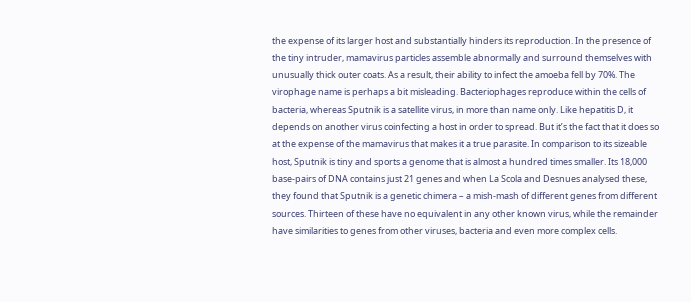the expense of its larger host and substantially hinders its reproduction. In the presence of the tiny intruder, mamavirus particles assemble abnormally and surround themselves with unusually thick outer coats. As a result, their ability to infect the amoeba fell by 70%. The virophage name is perhaps a bit misleading. Bacteriophages reproduce within the cells of bacteria, whereas Sputnik is a satellite virus, in more than name only. Like hepatitis D, it depends on another virus coinfecting a host in order to spread. But it’s the fact that it does so at the expense of the mamavirus that makes it a true parasite. In comparison to its sizeable host, Sputnik is tiny and sports a genome that is almost a hundred times smaller. Its 18,000 base-pairs of DNA contains just 21 genes and when La Scola and Desnues analysed these, they found that Sputnik is a genetic chimera – a mish-mash of different genes from different sources. Thirteen of these have no equivalent in any other known virus, while the remainder have similarities to genes from other viruses, bacteria and even more complex cells.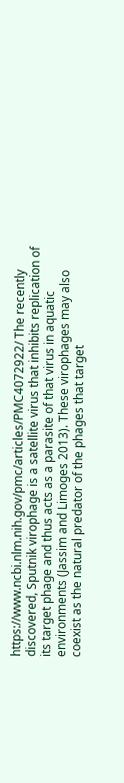https://www.ncbi.nlm.nih.gov/pmc/articles/PMC4072922/ The recently discovered, Sputnik virophage is a satellite virus that inhibits replication of its target phage and thus acts as a parasite of that virus in aquatic environments (Jassim and Limoges 2013). These virophages may also coexist as the natural predator of the phages that target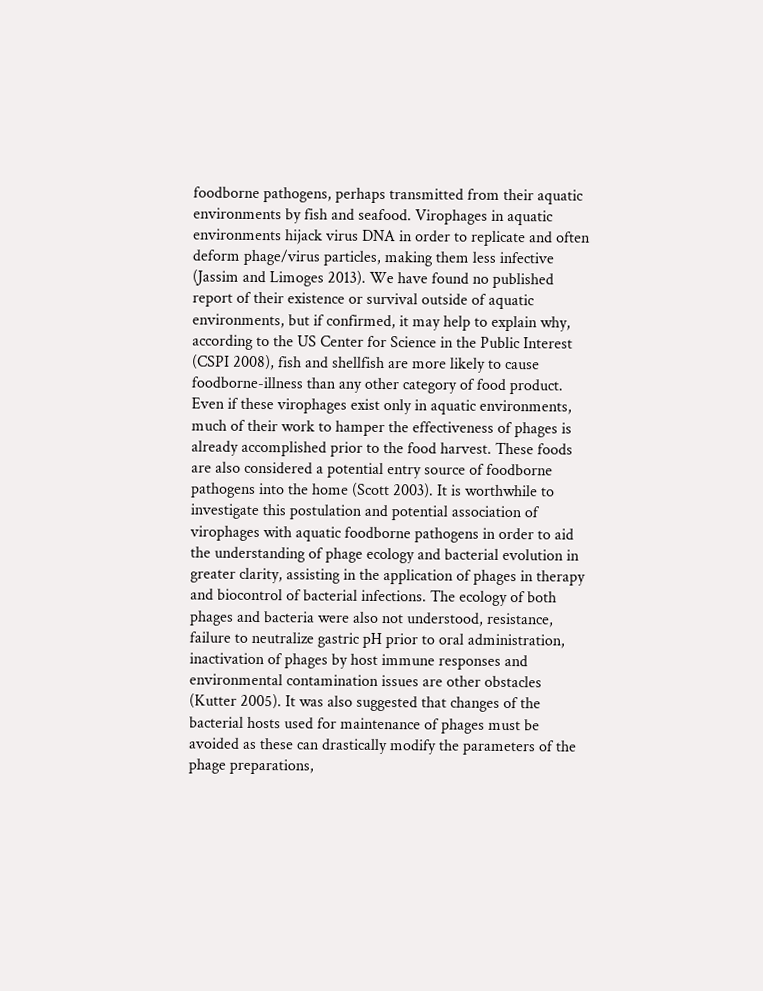foodborne pathogens, perhaps transmitted from their aquatic environments by fish and seafood. Virophages in aquatic environments hijack virus DNA in order to replicate and often deform phage/virus particles, making them less infective (Jassim and Limoges 2013). We have found no published report of their existence or survival outside of aquatic environments, but if confirmed, it may help to explain why, according to the US Center for Science in the Public Interest (CSPI 2008), fish and shellfish are more likely to cause foodborne-illness than any other category of food product. Even if these virophages exist only in aquatic environments, much of their work to hamper the effectiveness of phages is already accomplished prior to the food harvest. These foods are also considered a potential entry source of foodborne pathogens into the home (Scott 2003). It is worthwhile to investigate this postulation and potential association of virophages with aquatic foodborne pathogens in order to aid the understanding of phage ecology and bacterial evolution in greater clarity, assisting in the application of phages in therapy and biocontrol of bacterial infections. The ecology of both phages and bacteria were also not understood, resistance, failure to neutralize gastric pH prior to oral administration, inactivation of phages by host immune responses and environmental contamination issues are other obstacles (Kutter 2005). It was also suggested that changes of the bacterial hosts used for maintenance of phages must be avoided as these can drastically modify the parameters of the phage preparations,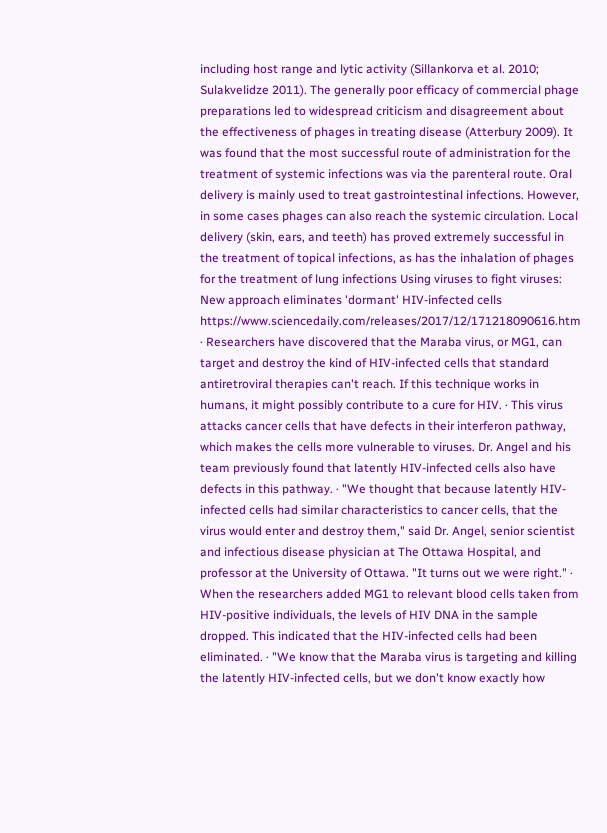including host range and lytic activity (Sillankorva et al. 2010; Sulakvelidze 2011). The generally poor efficacy of commercial phage preparations led to widespread criticism and disagreement about the effectiveness of phages in treating disease (Atterbury 2009). It was found that the most successful route of administration for the treatment of systemic infections was via the parenteral route. Oral delivery is mainly used to treat gastrointestinal infections. However, in some cases phages can also reach the systemic circulation. Local delivery (skin, ears, and teeth) has proved extremely successful in the treatment of topical infections, as has the inhalation of phages for the treatment of lung infections Using viruses to fight viruses: New approach eliminates 'dormant' HIV-infected cells https://www.sciencedaily.com/releases/2017/12/171218090616.htm · Researchers have discovered that the Maraba virus, or MG1, can target and destroy the kind of HIV-infected cells that standard antiretroviral therapies can't reach. If this technique works in humans, it might possibly contribute to a cure for HIV. · This virus attacks cancer cells that have defects in their interferon pathway, which makes the cells more vulnerable to viruses. Dr. Angel and his team previously found that latently HIV-infected cells also have defects in this pathway. · "We thought that because latently HIV-infected cells had similar characteristics to cancer cells, that the virus would enter and destroy them," said Dr. Angel, senior scientist and infectious disease physician at The Ottawa Hospital, and professor at the University of Ottawa. "It turns out we were right." · When the researchers added MG1 to relevant blood cells taken from HIV-positive individuals, the levels of HIV DNA in the sample dropped. This indicated that the HIV-infected cells had been eliminated. · "We know that the Maraba virus is targeting and killing the latently HIV-infected cells, but we don't know exactly how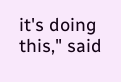it's doing this," said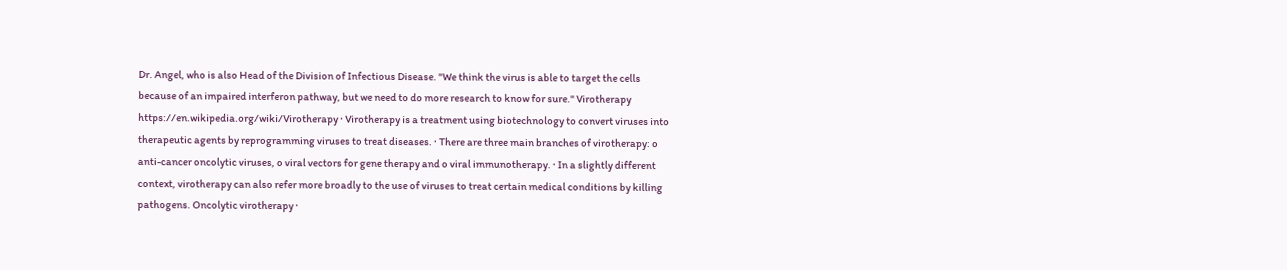Dr. Angel, who is also Head of the Division of Infectious Disease. "We think the virus is able to target the cells because of an impaired interferon pathway, but we need to do more research to know for sure." Virotherapy https://en.wikipedia.org/wiki/Virotherapy · Virotherapy is a treatment using biotechnology to convert viruses into therapeutic agents by reprogramming viruses to treat diseases. · There are three main branches of virotherapy: o anti-cancer oncolytic viruses, o viral vectors for gene therapy and o viral immunotherapy. · In a slightly different context, virotherapy can also refer more broadly to the use of viruses to treat certain medical conditions by killing pathogens. Oncolytic virotherapy ·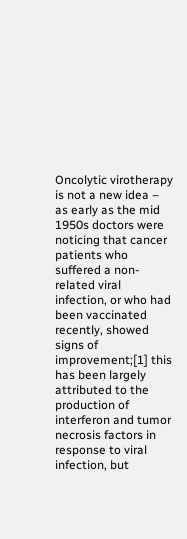Oncolytic virotherapy is not a new idea – as early as the mid 1950s doctors were noticing that cancer patients who suffered a non-related viral infection, or who had been vaccinated recently, showed signs of improvement;[1] this has been largely attributed to the production of interferon and tumor necrosis factors in response to viral infection, but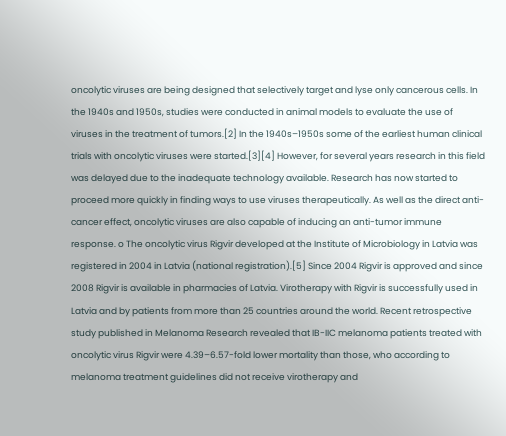oncolytic viruses are being designed that selectively target and lyse only cancerous cells. In the 1940s and 1950s, studies were conducted in animal models to evaluate the use of viruses in the treatment of tumors.[2] In the 1940s–1950s some of the earliest human clinical trials with oncolytic viruses were started.[3][4] However, for several years research in this field was delayed due to the inadequate technology available. Research has now started to proceed more quickly in finding ways to use viruses therapeutically. As well as the direct anti-cancer effect, oncolytic viruses are also capable of inducing an anti-tumor immune response. o The oncolytic virus Rigvir developed at the Institute of Microbiology in Latvia was registered in 2004 in Latvia (national registration).[5] Since 2004 Rigvir is approved and since 2008 Rigvir is available in pharmacies of Latvia. Virotherapy with Rigvir is successfully used in Latvia and by patients from more than 25 countries around the world. Recent retrospective study published in Melanoma Research revealed that IB-IIC melanoma patients treated with oncolytic virus Rigvir were 4.39–6.57-fold lower mortality than those, who according to melanoma treatment guidelines did not receive virotherapy and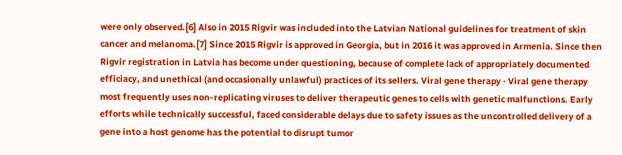were only observed.[6] Also in 2015 Rigvir was included into the Latvian National guidelines for treatment of skin cancer and melanoma.[7] Since 2015 Rigvir is approved in Georgia, but in 2016 it was approved in Armenia. Since then Rigvir registration in Latvia has become under questioning, because of complete lack of appropriately documented efficiacy, and unethical (and occasionally unlawful) practices of its sellers. Viral gene therapy · Viral gene therapy most frequently uses non-replicating viruses to deliver therapeutic genes to cells with genetic malfunctions. Early efforts while technically successful, faced considerable delays due to safety issues as the uncontrolled delivery of a gene into a host genome has the potential to disrupt tumor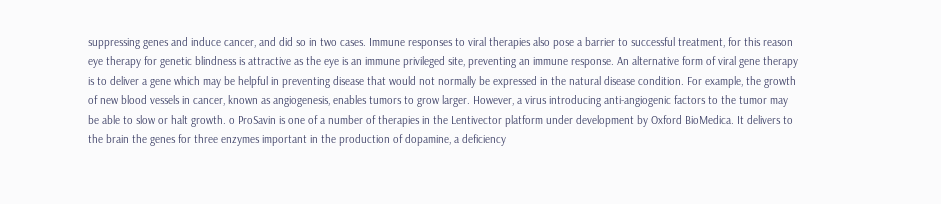suppressing genes and induce cancer, and did so in two cases. Immune responses to viral therapies also pose a barrier to successful treatment, for this reason eye therapy for genetic blindness is attractive as the eye is an immune privileged site, preventing an immune response. An alternative form of viral gene therapy is to deliver a gene which may be helpful in preventing disease that would not normally be expressed in the natural disease condition. For example, the growth of new blood vessels in cancer, known as angiogenesis, enables tumors to grow larger. However, a virus introducing anti-angiogenic factors to the tumor may be able to slow or halt growth. o ProSavin is one of a number of therapies in the Lentivector platform under development by Oxford BioMedica. It delivers to the brain the genes for three enzymes important in the production of dopamine, a deficiency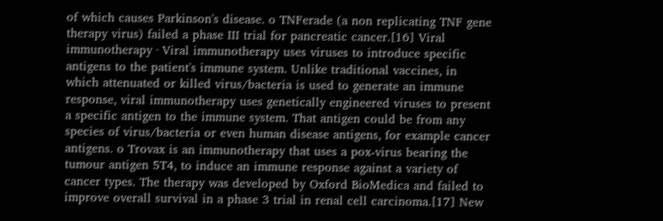of which causes Parkinson's disease. o TNFerade (a non replicating TNF gene therapy virus) failed a phase III trial for pancreatic cancer.[16] Viral immunotherapy · Viral immunotherapy uses viruses to introduce specific antigens to the patient's immune system. Unlike traditional vaccines, in which attenuated or killed virus/bacteria is used to generate an immune response, viral immunotherapy uses genetically engineered viruses to present a specific antigen to the immune system. That antigen could be from any species of virus/bacteria or even human disease antigens, for example cancer antigens. o Trovax is an immunotherapy that uses a pox-virus bearing the tumour antigen 5T4, to induce an immune response against a variety of cancer types. The therapy was developed by Oxford BioMedica and failed to improve overall survival in a phase 3 trial in renal cell carcinoma.[17] New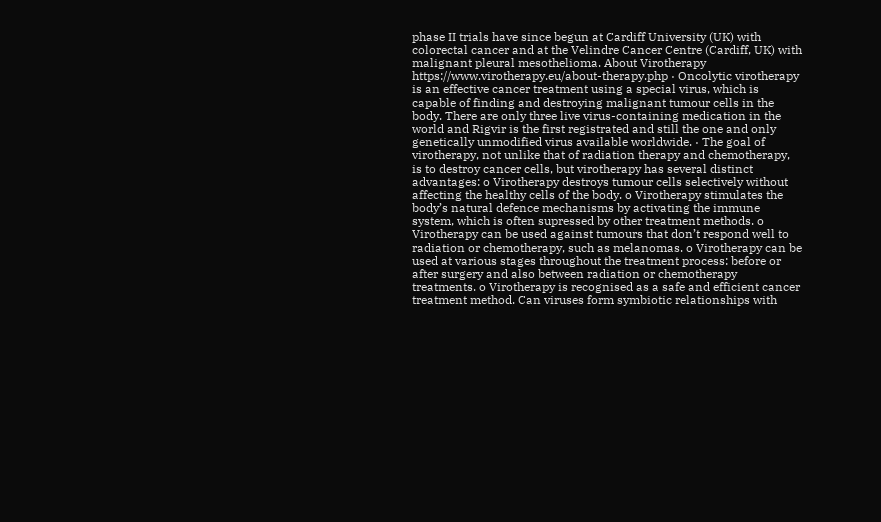phase II trials have since begun at Cardiff University (UK) with colorectal cancer and at the Velindre Cancer Centre (Cardiff, UK) with malignant pleural mesothelioma. About Virotherapy https://www.virotherapy.eu/about-therapy.php · Oncolytic virotherapy is an effective cancer treatment using a special virus, which is capable of finding and destroying malignant tumour cells in the body. There are only three live virus-containing medication in the world and Rigvir is the first registrated and still the one and only genetically unmodified virus available worldwide. · The goal of virotherapy, not unlike that of radiation therapy and chemotherapy, is to destroy cancer cells, but virotherapy has several distinct advantages: o Virotherapy destroys tumour cells selectively without affecting the healthy cells of the body. o Virotherapy stimulates the body’s natural defence mechanisms by activating the immune system, which is often supressed by other treatment methods. o Virotherapy can be used against tumours that don’t respond well to radiation or chemotherapy, such as melanomas. o Virotherapy can be used at various stages throughout the treatment process: before or after surgery and also between radiation or chemotherapy treatments. o Virotherapy is recognised as a safe and efficient cancer treatment method. Can viruses form symbiotic relationships with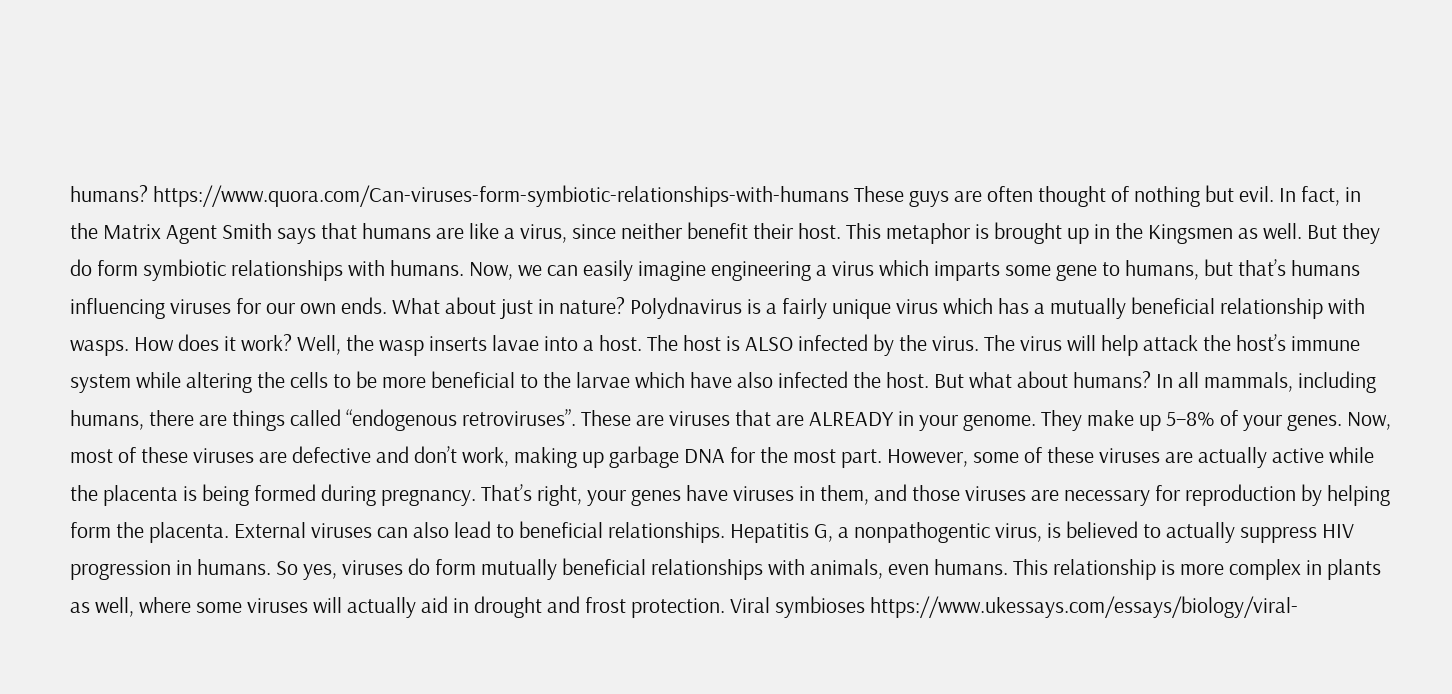humans? https://www.quora.com/Can-viruses-form-symbiotic-relationships-with-humans These guys are often thought of nothing but evil. In fact, in the Matrix Agent Smith says that humans are like a virus, since neither benefit their host. This metaphor is brought up in the Kingsmen as well. But they do form symbiotic relationships with humans. Now, we can easily imagine engineering a virus which imparts some gene to humans, but that’s humans influencing viruses for our own ends. What about just in nature? Polydnavirus is a fairly unique virus which has a mutually beneficial relationship with wasps. How does it work? Well, the wasp inserts lavae into a host. The host is ALSO infected by the virus. The virus will help attack the host’s immune system while altering the cells to be more beneficial to the larvae which have also infected the host. But what about humans? In all mammals, including humans, there are things called “endogenous retroviruses”. These are viruses that are ALREADY in your genome. They make up 5–8% of your genes. Now, most of these viruses are defective and don’t work, making up garbage DNA for the most part. However, some of these viruses are actually active while the placenta is being formed during pregnancy. That’s right, your genes have viruses in them, and those viruses are necessary for reproduction by helping form the placenta. External viruses can also lead to beneficial relationships. Hepatitis G, a nonpathogentic virus, is believed to actually suppress HIV progression in humans. So yes, viruses do form mutually beneficial relationships with animals, even humans. This relationship is more complex in plants as well, where some viruses will actually aid in drought and frost protection. Viral symbioses https://www.ukessays.com/essays/biology/viral-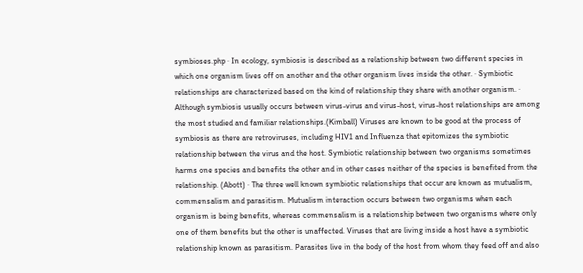symbioses.php · In ecology, symbiosis is described as a relationship between two different species in which one organism lives off on another and the other organism lives inside the other. · Symbiotic relationships are characterized based on the kind of relationship they share with another organism. · Although symbiosis usually occurs between virus-virus and virus-host, virus-host relationships are among the most studied and familiar relationships.(Kimball) Viruses are known to be good at the process of symbiosis as there are retroviruses, including HIV1 and Influenza that epitomizes the symbiotic relationship between the virus and the host. Symbiotic relationship between two organisms sometimes harms one species and benefits the other and in other cases neither of the species is benefited from the relationship. (Abott) · The three well known symbiotic relationships that occur are known as mutualism, commensalism and parasitism. Mutualism interaction occurs between two organisms when each organism is being benefits, whereas commensalism is a relationship between two organisms where only one of them benefits but the other is unaffected. Viruses that are living inside a host have a symbiotic relationship known as parasitism. Parasites live in the body of the host from whom they feed off and also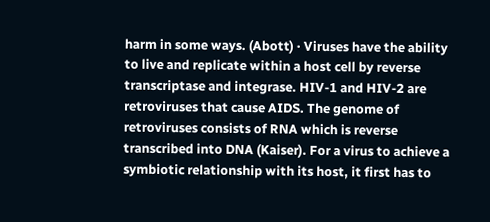harm in some ways. (Abott) · Viruses have the ability to live and replicate within a host cell by reverse transcriptase and integrase. HIV-1 and HIV-2 are retroviruses that cause AIDS. The genome of retroviruses consists of RNA which is reverse transcribed into DNA (Kaiser). For a virus to achieve a symbiotic relationship with its host, it first has to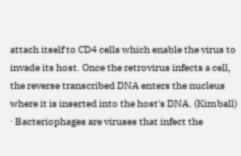attach itself to CD4 cells which enable the virus to invade its host. Once the retrovirus infects a cell, the reverse transcribed DNA enters the nucleus where it is inserted into the host's DNA. (Kimball) · Bacteriophages are viruses that infect the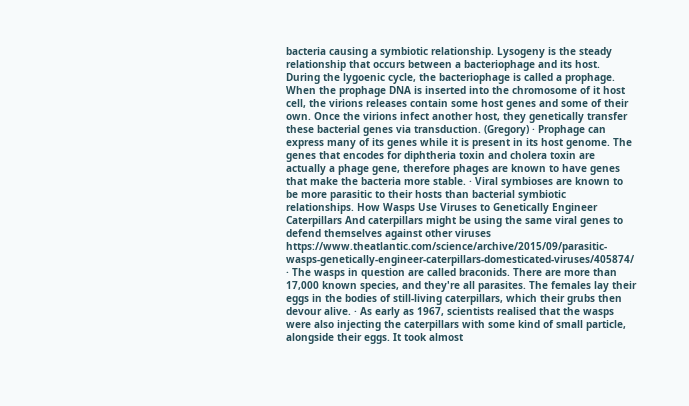bacteria causing a symbiotic relationship. Lysogeny is the steady relationship that occurs between a bacteriophage and its host. During the lygoenic cycle, the bacteriophage is called a prophage. When the prophage DNA is inserted into the chromosome of it host cell, the virions releases contain some host genes and some of their own. Once the virions infect another host, they genetically transfer these bacterial genes via transduction. (Gregory) · Prophage can express many of its genes while it is present in its host genome. The genes that encodes for diphtheria toxin and cholera toxin are actually a phage gene, therefore phages are known to have genes that make the bacteria more stable. · Viral symbioses are known to be more parasitic to their hosts than bacterial symbiotic relationships. How Wasps Use Viruses to Genetically Engineer Caterpillars And caterpillars might be using the same viral genes to defend themselves against other viruses https://www.theatlantic.com/science/archive/2015/09/parasitic-wasps-genetically-engineer-caterpillars-domesticated-viruses/405874/ · The wasps in question are called braconids. There are more than 17,000 known species, and they're all parasites. The females lay their eggs in the bodies of still-living caterpillars, which their grubs then devour alive. · As early as 1967, scientists realised that the wasps were also injecting the caterpillars with some kind of small particle, alongside their eggs. It took almost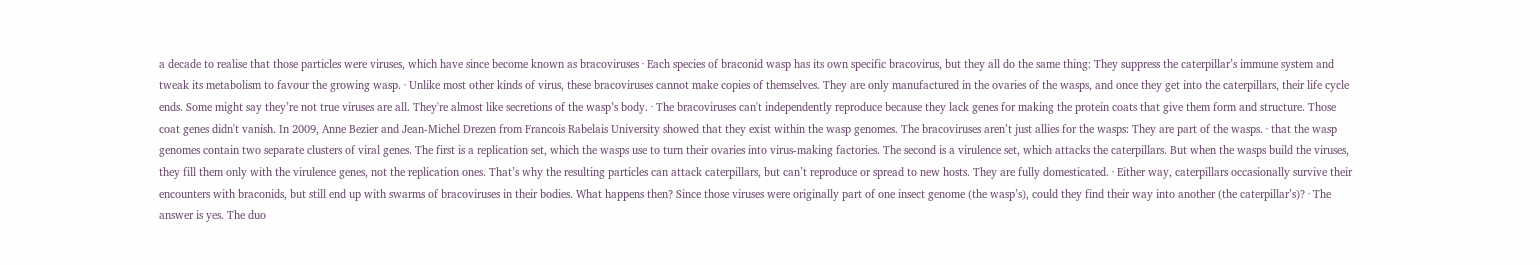a decade to realise that those particles were viruses, which have since become known as bracoviruses · Each species of braconid wasp has its own specific bracovirus, but they all do the same thing: They suppress the caterpillar’s immune system and tweak its metabolism to favour the growing wasp. · Unlike most other kinds of virus, these bracoviruses cannot make copies of themselves. They are only manufactured in the ovaries of the wasps, and once they get into the caterpillars, their life cycle ends. Some might say they’re not true viruses are all. They're almost like secretions of the wasp’s body. · The bracoviruses can't independently reproduce because they lack genes for making the protein coats that give them form and structure. Those coat genes didn't vanish. In 2009, Anne Bezier and Jean-Michel Drezen from Francois Rabelais University showed that they exist within the wasp genomes. The bracoviruses aren’t just allies for the wasps: They are part of the wasps. · that the wasp genomes contain two separate clusters of viral genes. The first is a replication set, which the wasps use to turn their ovaries into virus-making factories. The second is a virulence set, which attacks the caterpillars. But when the wasps build the viruses, they fill them only with the virulence genes, not the replication ones. That’s why the resulting particles can attack caterpillars, but can’t reproduce or spread to new hosts. They are fully domesticated. · Either way, caterpillars occasionally survive their encounters with braconids, but still end up with swarms of bracoviruses in their bodies. What happens then? Since those viruses were originally part of one insect genome (the wasp’s), could they find their way into another (the caterpillar’s)? · The answer is yes. The duo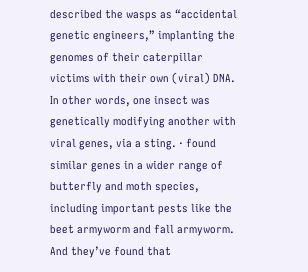described the wasps as “accidental genetic engineers,” implanting the genomes of their caterpillar victims with their own (viral) DNA. In other words, one insect was genetically modifying another with viral genes, via a sting. · found similar genes in a wider range of butterfly and moth species, including important pests like the beet armyworm and fall armyworm. And they’ve found that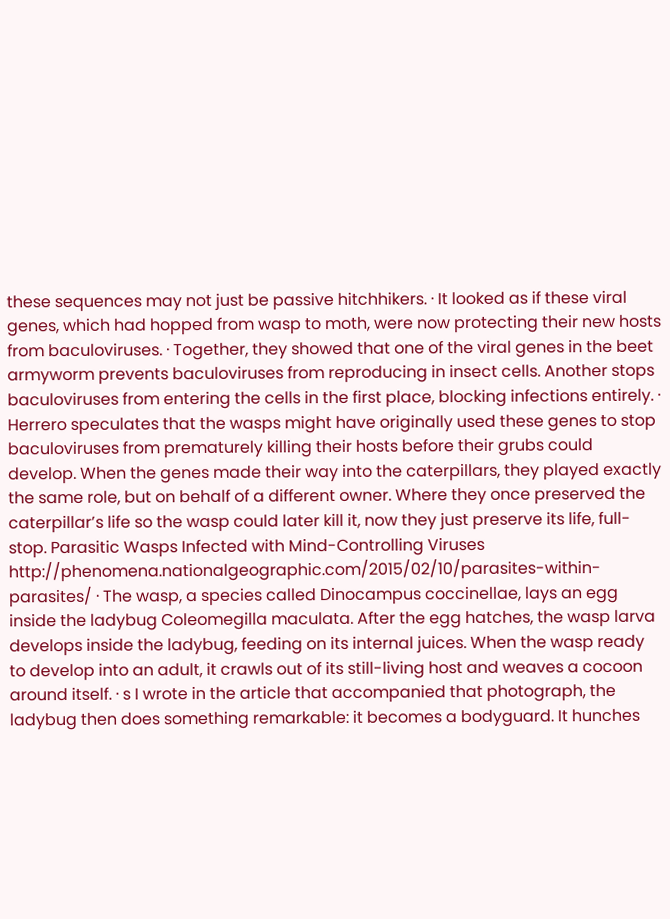these sequences may not just be passive hitchhikers. · It looked as if these viral genes, which had hopped from wasp to moth, were now protecting their new hosts from baculoviruses. · Together, they showed that one of the viral genes in the beet armyworm prevents baculoviruses from reproducing in insect cells. Another stops baculoviruses from entering the cells in the first place, blocking infections entirely. · Herrero speculates that the wasps might have originally used these genes to stop baculoviruses from prematurely killing their hosts before their grubs could develop. When the genes made their way into the caterpillars, they played exactly the same role, but on behalf of a different owner. Where they once preserved the caterpillar’s life so the wasp could later kill it, now they just preserve its life, full-stop. Parasitic Wasps Infected with Mind-Controlling Viruses http://phenomena.nationalgeographic.com/2015/02/10/parasites-within-parasites/ · The wasp, a species called Dinocampus coccinellae, lays an egg inside the ladybug Coleomegilla maculata. After the egg hatches, the wasp larva develops inside the ladybug, feeding on its internal juices. When the wasp ready to develop into an adult, it crawls out of its still-living host and weaves a cocoon around itself. · s I wrote in the article that accompanied that photograph, the ladybug then does something remarkable: it becomes a bodyguard. It hunches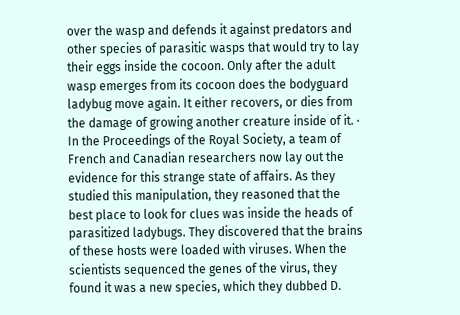over the wasp and defends it against predators and other species of parasitic wasps that would try to lay their eggs inside the cocoon. Only after the adult wasp emerges from its cocoon does the bodyguard ladybug move again. It either recovers, or dies from the damage of growing another creature inside of it. · In the Proceedings of the Royal Society, a team of French and Canadian researchers now lay out the evidence for this strange state of affairs. As they studied this manipulation, they reasoned that the best place to look for clues was inside the heads of parasitized ladybugs. They discovered that the brains of these hosts were loaded with viruses. When the scientists sequenced the genes of the virus, they found it was a new species, which they dubbed D.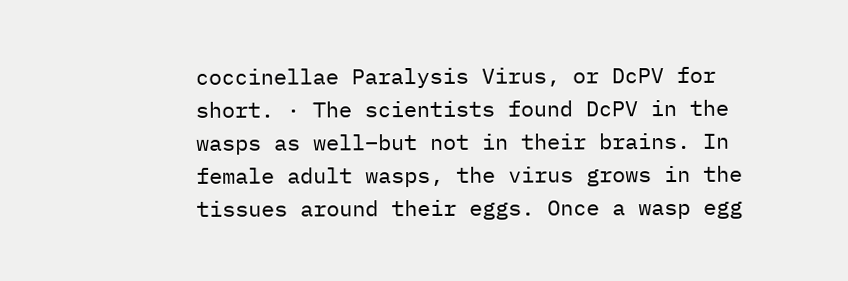coccinellae Paralysis Virus, or DcPV for short. · The scientists found DcPV in the wasps as well–but not in their brains. In female adult wasps, the virus grows in the tissues around their eggs. Once a wasp egg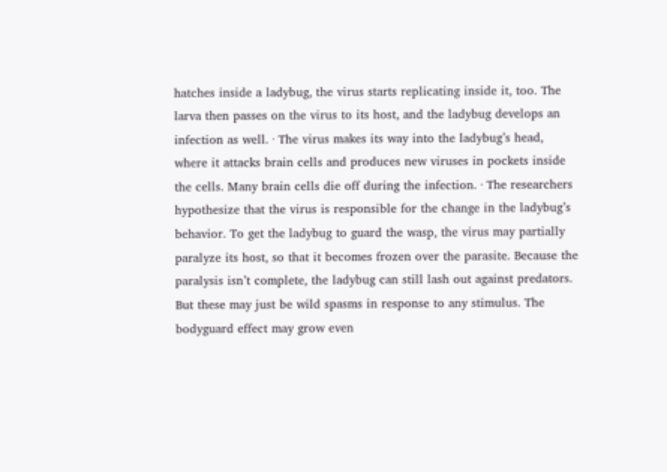hatches inside a ladybug, the virus starts replicating inside it, too. The larva then passes on the virus to its host, and the ladybug develops an infection as well. · The virus makes its way into the ladybug’s head, where it attacks brain cells and produces new viruses in pockets inside the cells. Many brain cells die off during the infection. · The researchers hypothesize that the virus is responsible for the change in the ladybug’s behavior. To get the ladybug to guard the wasp, the virus may partially paralyze its host, so that it becomes frozen over the parasite. Because the paralysis isn’t complete, the ladybug can still lash out against predators. But these may just be wild spasms in response to any stimulus. The bodyguard effect may grow even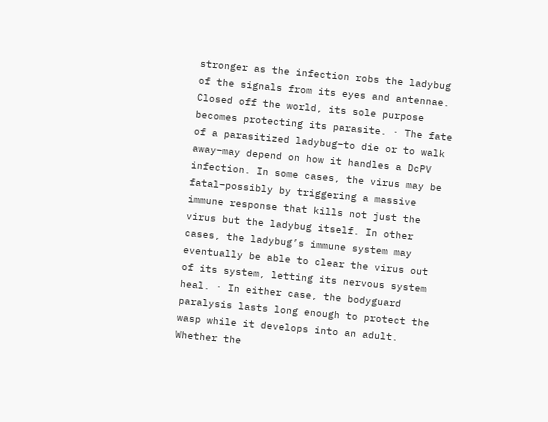stronger as the infection robs the ladybug of the signals from its eyes and antennae. Closed off the world, its sole purpose becomes protecting its parasite. · The fate of a parasitized ladybug–to die or to walk away–may depend on how it handles a DcPV infection. In some cases, the virus may be fatal–possibly by triggering a massive immune response that kills not just the virus but the ladybug itself. In other cases, the ladybug’s immune system may eventually be able to clear the virus out of its system, letting its nervous system heal. · In either case, the bodyguard paralysis lasts long enough to protect the wasp while it develops into an adult. Whether the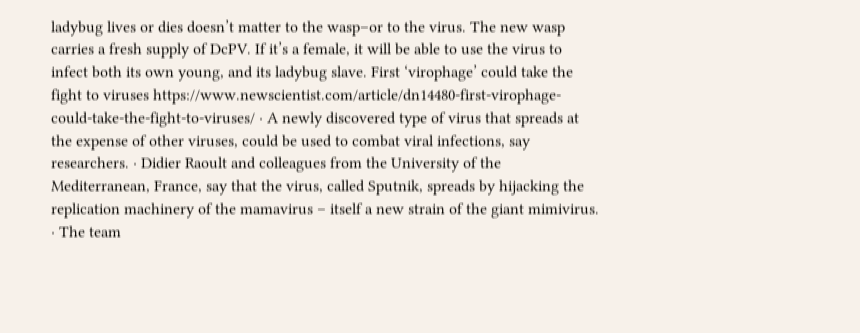ladybug lives or dies doesn’t matter to the wasp–or to the virus. The new wasp carries a fresh supply of DcPV. If it’s a female, it will be able to use the virus to infect both its own young, and its ladybug slave. First ‘virophage’ could take the fight to viruses https://www.newscientist.com/article/dn14480-first-virophage-could-take-the-fight-to-viruses/ · A newly discovered type of virus that spreads at the expense of other viruses, could be used to combat viral infections, say researchers. · Didier Raoult and colleagues from the University of the Mediterranean, France, say that the virus, called Sputnik, spreads by hijacking the replication machinery of the mamavirus – itself a new strain of the giant mimivirus. · The team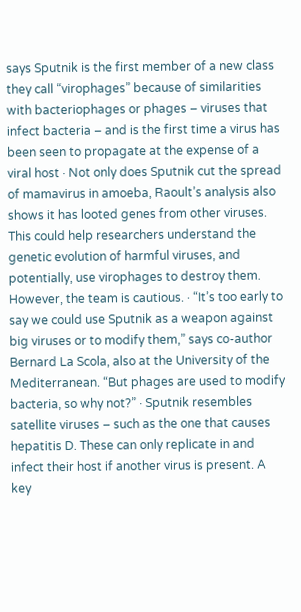says Sputnik is the first member of a new class they call “virophages” because of similarities with bacteriophages or phages – viruses that infect bacteria – and is the first time a virus has been seen to propagate at the expense of a viral host · Not only does Sputnik cut the spread of mamavirus in amoeba, Raoult’s analysis also shows it has looted genes from other viruses. This could help researchers understand the genetic evolution of harmful viruses, and potentially, use virophages to destroy them. However, the team is cautious. · “It’s too early to say we could use Sputnik as a weapon against big viruses or to modify them,” says co-author Bernard La Scola, also at the University of the Mediterranean. “But phages are used to modify bacteria, so why not?” · Sputnik resembles satellite viruses – such as the one that causes hepatitis D. These can only replicate in and infect their host if another virus is present. A key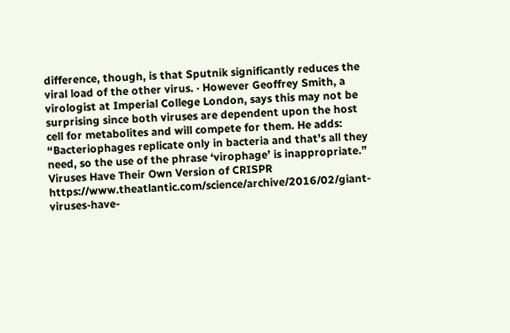difference, though, is that Sputnik significantly reduces the viral load of the other virus. · However Geoffrey Smith, a virologist at Imperial College London, says this may not be surprising since both viruses are dependent upon the host cell for metabolites and will compete for them. He adds: “Bacteriophages replicate only in bacteria and that’s all they need, so the use of the phrase ‘virophage’ is inappropriate.” Viruses Have Their Own Version of CRISPR https://www.theatlantic.com/science/archive/2016/02/giant-viruses-have-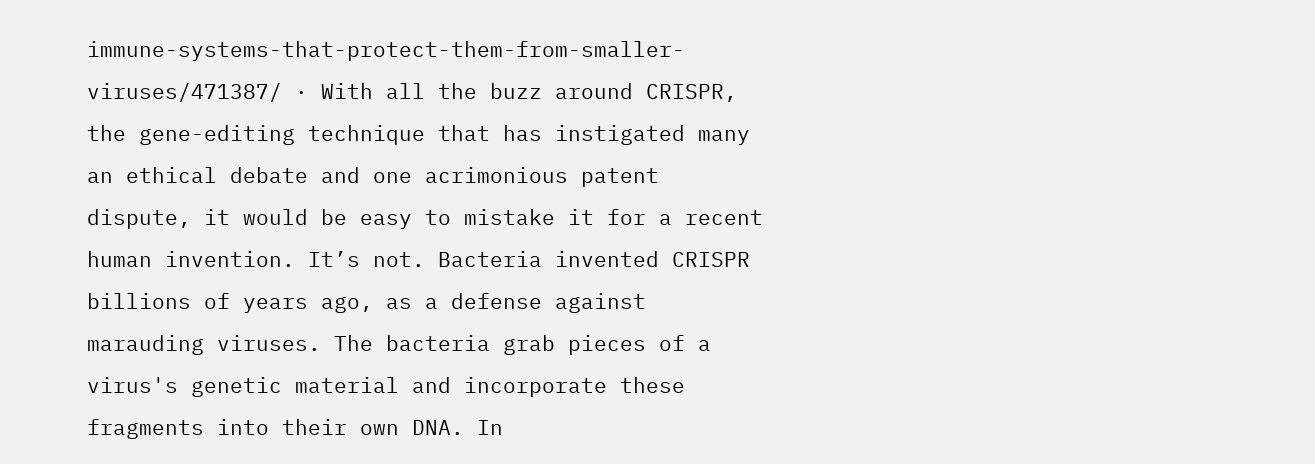immune-systems-that-protect-them-from-smaller-viruses/471387/ · With all the buzz around CRISPR, the gene-editing technique that has instigated many an ethical debate and one acrimonious patent dispute, it would be easy to mistake it for a recent human invention. It’s not. Bacteria invented CRISPR billions of years ago, as a defense against marauding viruses. The bacteria grab pieces of a virus's genetic material and incorporate these fragments into their own DNA. In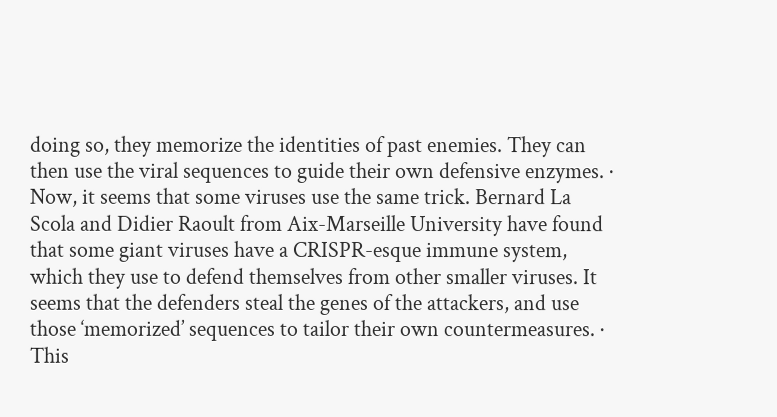doing so, they memorize the identities of past enemies. They can then use the viral sequences to guide their own defensive enzymes. · Now, it seems that some viruses use the same trick. Bernard La Scola and Didier Raoult from Aix-Marseille University have found that some giant viruses have a CRISPR-esque immune system, which they use to defend themselves from other smaller viruses. It seems that the defenders steal the genes of the attackers, and use those ‘memorized’ sequences to tailor their own countermeasures. · This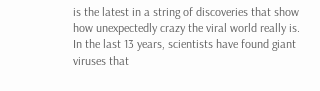is the latest in a string of discoveries that show how unexpectedly crazy the viral world really is. In the last 13 years, scientists have found giant viruses that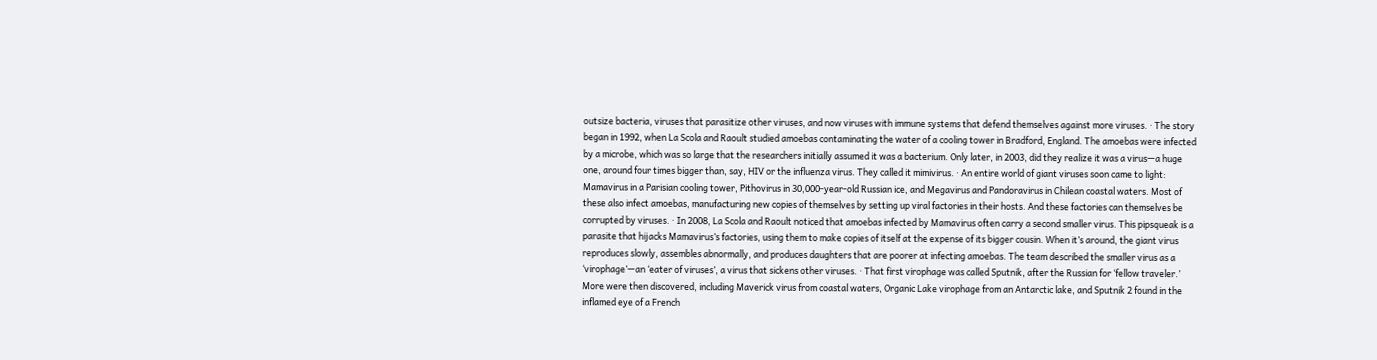outsize bacteria, viruses that parasitize other viruses, and now viruses with immune systems that defend themselves against more viruses. · The story began in 1992, when La Scola and Raoult studied amoebas contaminating the water of a cooling tower in Bradford, England. The amoebas were infected by a microbe, which was so large that the researchers initially assumed it was a bacterium. Only later, in 2003, did they realize it was a virus—a huge one, around four times bigger than, say, HIV or the influenza virus. They called it mimivirus. · An entire world of giant viruses soon came to light: Mamavirus in a Parisian cooling tower, Pithovirus in 30,000-year-old Russian ice, and Megavirus and Pandoravirus in Chilean coastal waters. Most of these also infect amoebas, manufacturing new copies of themselves by setting up viral factories in their hosts. And these factories can themselves be corrupted by viruses. · In 2008, La Scola and Raoult noticed that amoebas infected by Mamavirus often carry a second smaller virus. This pipsqueak is a parasite that hijacks Mamavirus’s factories, using them to make copies of itself at the expense of its bigger cousin. When it’s around, the giant virus reproduces slowly, assembles abnormally, and produces daughters that are poorer at infecting amoebas. The team described the smaller virus as a ‘virophage’—an ‘eater of viruses’, a virus that sickens other viruses. · That first virophage was called Sputnik, after the Russian for ‘fellow traveler.’ More were then discovered, including Maverick virus from coastal waters, Organic Lake virophage from an Antarctic lake, and Sputnik 2 found in the inflamed eye of a French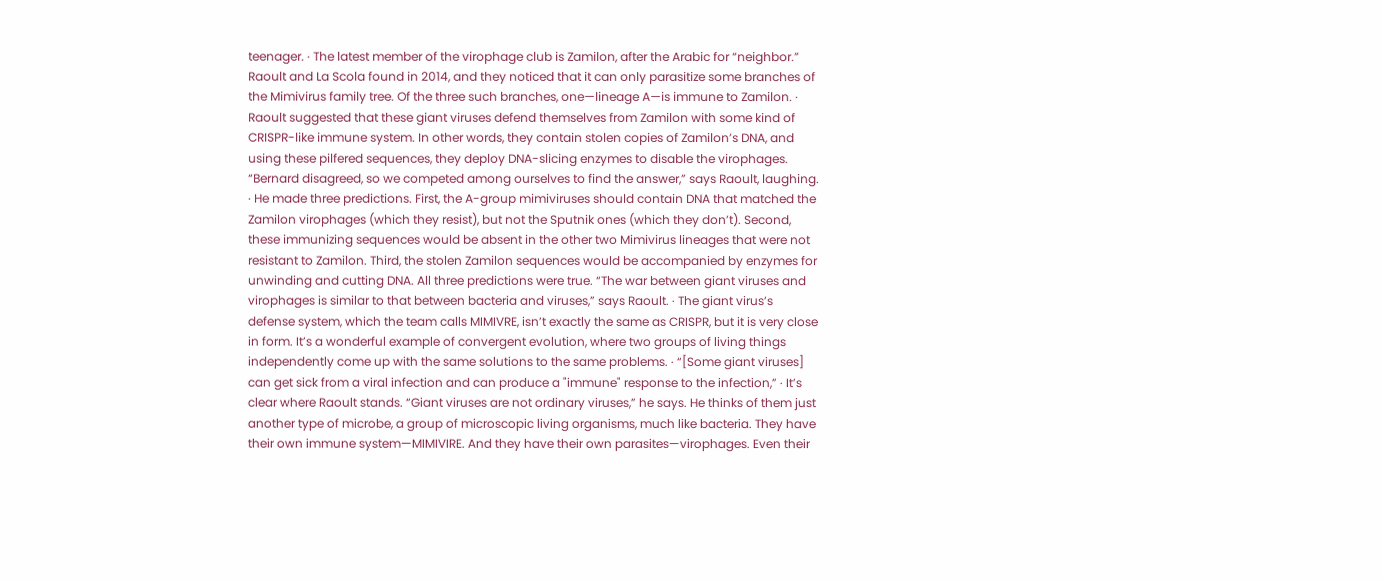teenager. · The latest member of the virophage club is Zamilon, after the Arabic for “neighbor.” Raoult and La Scola found in 2014, and they noticed that it can only parasitize some branches of the Mimivirus family tree. Of the three such branches, one—lineage A—is immune to Zamilon. · Raoult suggested that these giant viruses defend themselves from Zamilon with some kind of CRISPR-like immune system. In other words, they contain stolen copies of Zamilon’s DNA, and using these pilfered sequences, they deploy DNA-slicing enzymes to disable the virophages. “Bernard disagreed, so we competed among ourselves to find the answer,” says Raoult, laughing. · He made three predictions. First, the A-group mimiviruses should contain DNA that matched the Zamilon virophages (which they resist), but not the Sputnik ones (which they don’t). Second, these immunizing sequences would be absent in the other two Mimivirus lineages that were not resistant to Zamilon. Third, the stolen Zamilon sequences would be accompanied by enzymes for unwinding and cutting DNA. All three predictions were true. “The war between giant viruses and virophages is similar to that between bacteria and viruses,” says Raoult. · The giant virus’s defense system, which the team calls MIMIVRE, isn’t exactly the same as CRISPR, but it is very close in form. It’s a wonderful example of convergent evolution, where two groups of living things independently come up with the same solutions to the same problems. · “[Some giant viruses] can get sick from a viral infection and can produce a "immune" response to the infection,” · It’s clear where Raoult stands. “Giant viruses are not ordinary viruses,” he says. He thinks of them just another type of microbe, a group of microscopic living organisms, much like bacteria. They have their own immune system—MIMIVIRE. And they have their own parasites—virophages. Even their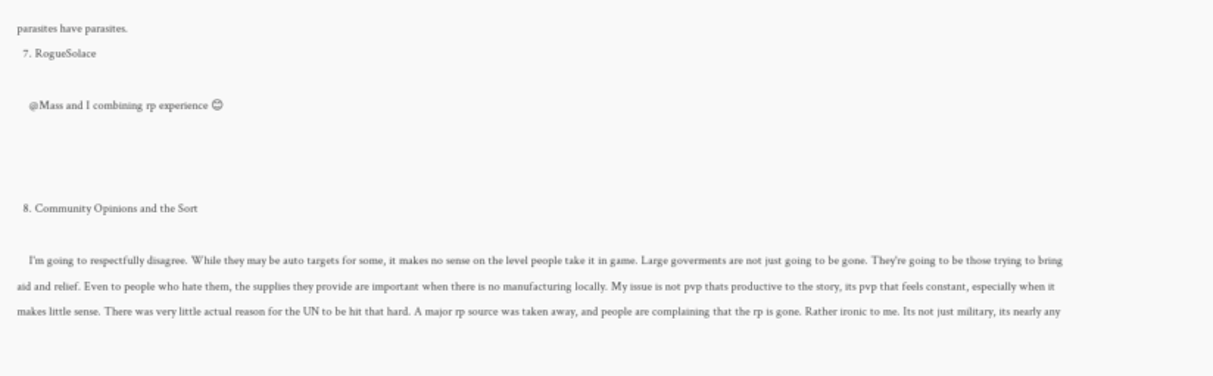parasites have parasites.
  7. RogueSolace

    @Mass and I combining rp experience 😊



  8. Community Opinions and the Sort

    I'm going to respectfully disagree. While they may be auto targets for some, it makes no sense on the level people take it in game. Large goverments are not just going to be gone. They're going to be those trying to bring aid and relief. Even to people who hate them, the supplies they provide are important when there is no manufacturing locally. My issue is not pvp thats productive to the story, its pvp that feels constant, especially when it makes little sense. There was very little actual reason for the UN to be hit that hard. A major rp source was taken away, and people are complaining that the rp is gone. Rather ironic to me. Its not just military, its nearly any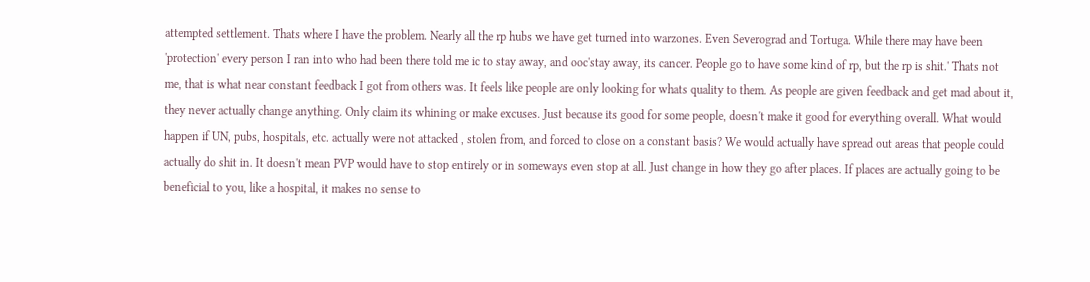attempted settlement. Thats where I have the problem. Nearly all the rp hubs we have get turned into warzones. Even Severograd and Tortuga. While there may have been 'protection' every person I ran into who had been there told me ic to stay away, and ooc'stay away, its cancer. People go to have some kind of rp, but the rp is shit.' Thats not me, that is what near constant feedback I got from others was. It feels like people are only looking for whats quality to them. As people are given feedback and get mad about it, they never actually change anything. Only claim its whining or make excuses. Just because its good for some people, doesn't make it good for everything overall. What would happen if UN, pubs, hospitals, etc. actually were not attacked , stolen from, and forced to close on a constant basis? We would actually have spread out areas that people could actually do shit in. It doesn't mean PVP would have to stop entirely or in someways even stop at all. Just change in how they go after places. If places are actually going to be beneficial to you, like a hospital, it makes no sense to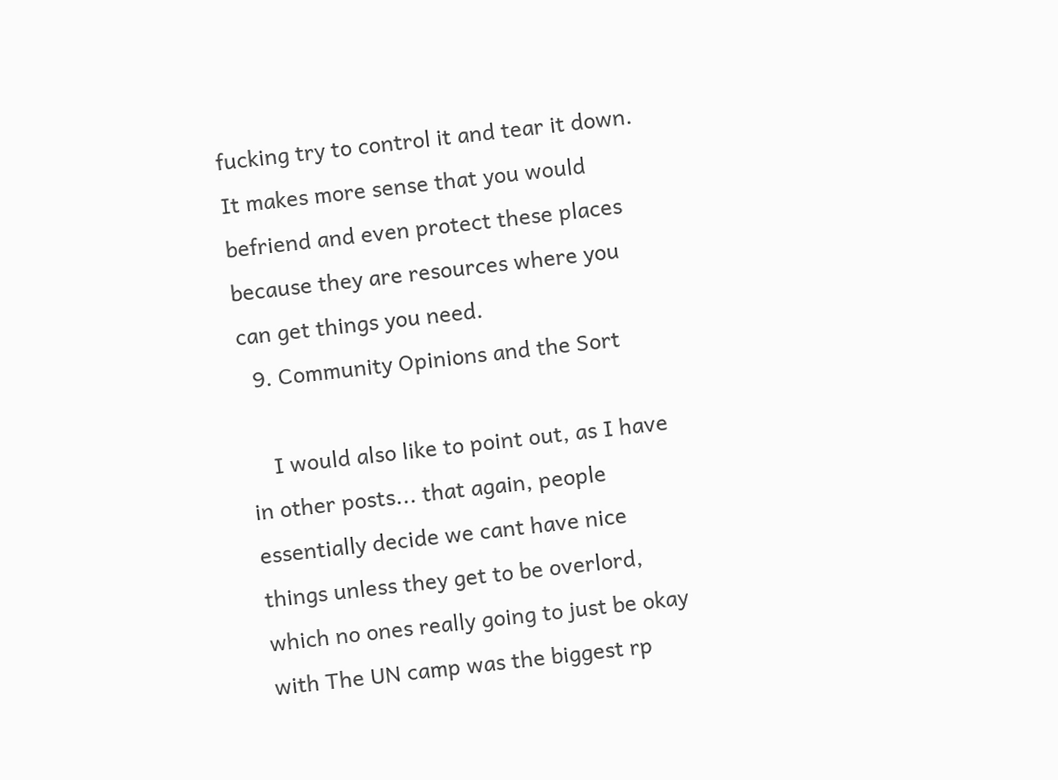fucking try to control it and tear it down. It makes more sense that you would befriend and even protect these places because they are resources where you can get things you need.
  9. Community Opinions and the Sort

    I would also like to point out, as I have in other posts... that again, people essentially decide we cant have nice things unless they get to be overlord, which no ones really going to just be okay with The UN camp was the biggest rp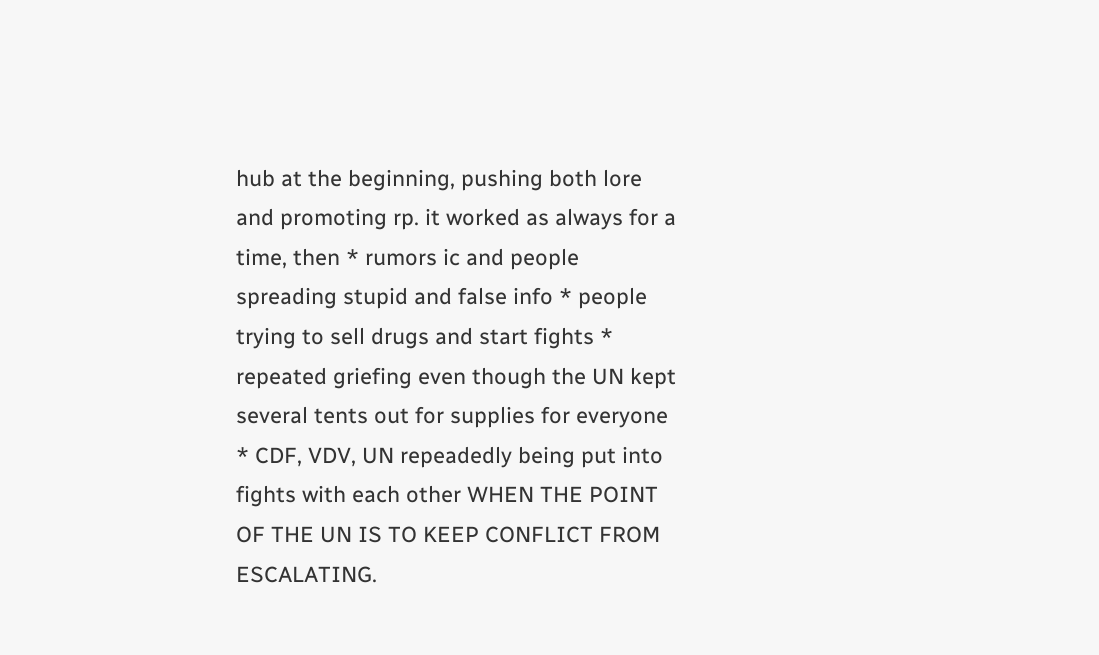hub at the beginning, pushing both lore and promoting rp. it worked as always for a time, then * rumors ic and people spreading stupid and false info * people trying to sell drugs and start fights * repeated griefing even though the UN kept several tents out for supplies for everyone * CDF, VDV, UN repeadedly being put into fights with each other WHEN THE POINT OF THE UN IS TO KEEP CONFLICT FROM ESCALATING.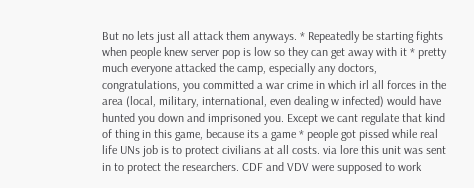But no lets just all attack them anyways. * Repeatedly be starting fights when people knew server pop is low so they can get away with it * pretty much everyone attacked the camp, especially any doctors, congratulations, you committed a war crime in which irl all forces in the area (local, military, international, even dealing w infected) would have hunted you down and imprisoned you. Except we cant regulate that kind of thing in this game, because its a game * people got pissed while real life UNs job is to protect civilians at all costs. via lore this unit was sent in to protect the researchers. CDF and VDV were supposed to work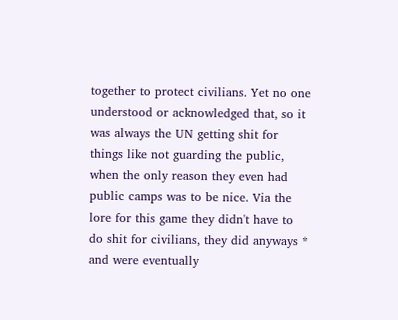together to protect civilians. Yet no one understood or acknowledged that, so it was always the UN getting shit for things like not guarding the public, when the only reason they even had public camps was to be nice. Via the lore for this game they didn't have to do shit for civilians, they did anyways * and were eventually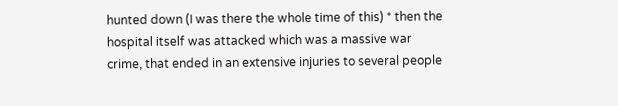hunted down (I was there the whole time of this) * then the hospital itself was attacked which was a massive war crime, that ended in an extensive injuries to several people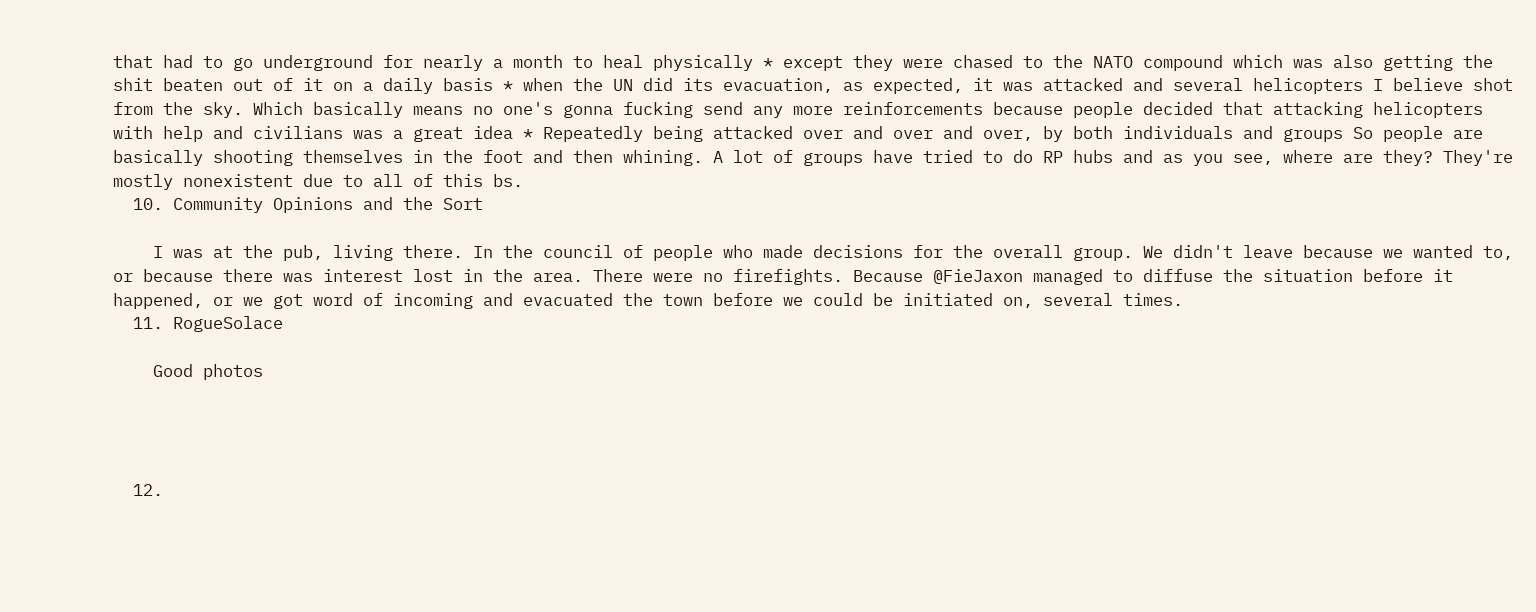that had to go underground for nearly a month to heal physically * except they were chased to the NATO compound which was also getting the shit beaten out of it on a daily basis * when the UN did its evacuation, as expected, it was attacked and several helicopters I believe shot from the sky. Which basically means no one's gonna fucking send any more reinforcements because people decided that attacking helicopters with help and civilians was a great idea * Repeatedly being attacked over and over and over, by both individuals and groups So people are basically shooting themselves in the foot and then whining. A lot of groups have tried to do RP hubs and as you see, where are they? They're mostly nonexistent due to all of this bs.
  10. Community Opinions and the Sort

    I was at the pub, living there. In the council of people who made decisions for the overall group. We didn't leave because we wanted to, or because there was interest lost in the area. There were no firefights. Because @FieJaxon managed to diffuse the situation before it happened, or we got word of incoming and evacuated the town before we could be initiated on, several times.
  11. RogueSolace

    Good photos




  12.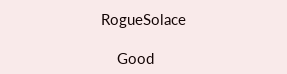RogueSolace

    Good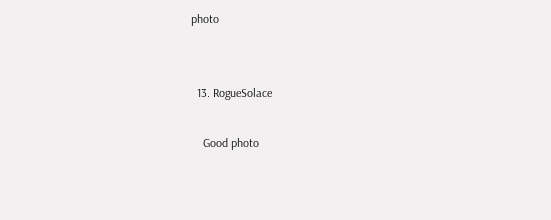photo


  13. RogueSolace

    Good photo